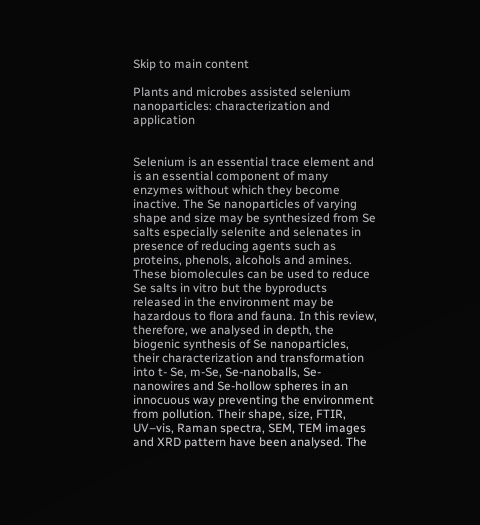Skip to main content

Plants and microbes assisted selenium nanoparticles: characterization and application


Selenium is an essential trace element and is an essential component of many enzymes without which they become inactive. The Se nanoparticles of varying shape and size may be synthesized from Se salts especially selenite and selenates in presence of reducing agents such as proteins, phenols, alcohols and amines. These biomolecules can be used to reduce Se salts in vitro but the byproducts released in the environment may be hazardous to flora and fauna. In this review, therefore, we analysed in depth, the biogenic synthesis of Se nanoparticles, their characterization and transformation into t- Se, m-Se, Se-nanoballs, Se-nanowires and Se-hollow spheres in an innocuous way preventing the environment from pollution. Their shape, size, FTIR, UV–vis, Raman spectra, SEM, TEM images and XRD pattern have been analysed. The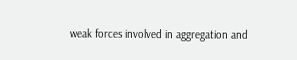weak forces involved in aggregation and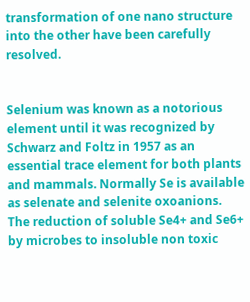transformation of one nano structure into the other have been carefully resolved.


Selenium was known as a notorious element until it was recognized by Schwarz and Foltz in 1957 as an essential trace element for both plants and mammals. Normally Se is available as selenate and selenite oxoanions. The reduction of soluble Se4+ and Se6+ by microbes to insoluble non toxic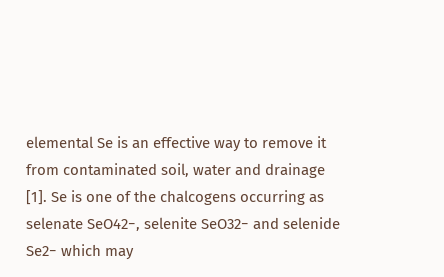elemental Se is an effective way to remove it from contaminated soil, water and drainage [1]. Se is one of the chalcogens occurring as selenate SeO42−, selenite SeO32− and selenide Se2− which may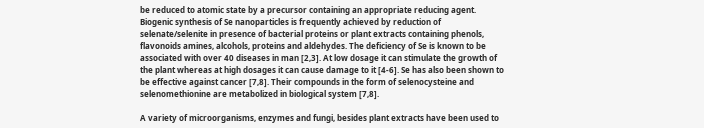be reduced to atomic state by a precursor containing an appropriate reducing agent. Biogenic synthesis of Se nanoparticles is frequently achieved by reduction of selenate/selenite in presence of bacterial proteins or plant extracts containing phenols, flavonoids amines, alcohols, proteins and aldehydes. The deficiency of Se is known to be associated with over 40 diseases in man [2,3]. At low dosage it can stimulate the growth of the plant whereas at high dosages it can cause damage to it [4-6]. Se has also been shown to be effective against cancer [7,8]. Their compounds in the form of selenocysteine and selenomethionine are metabolized in biological system [7,8].

A variety of microorganisms, enzymes and fungi, besides plant extracts have been used to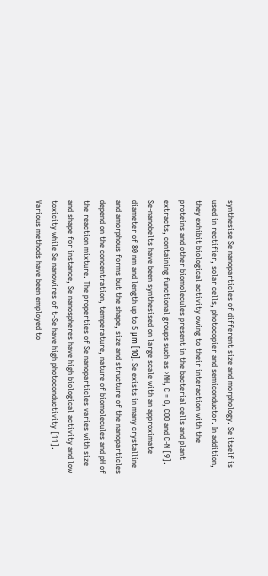synthesise Se nanoparticles of different size and morphology. Se itself is used in rectifier, solar cells, photocopier and semiconductor. In addition, they exhibit biological activity owing to their interaction with the proteins and other biomolecules present in the bacterial cells and plant extracts, containing functional groups such as ›NH, C = O, COO and C-N [9]. Se-nanobelts have been synthesised on large scale with an approximate diameter of 80 nm and length up to 5 μm [10]. Se exists in many crystalline and amorphous forms but the shape, size and structure of the nanoparticles depend on the concentration, temperature, nature of biomolecules and pH of the reaction mixture. The properties of Se nanoparticles varies with size and shape for instance, Se nanospheres have high biological activity and low toxicity while Se nanowires of t-Se have high photoconductivity [11]. Various methods have been employed to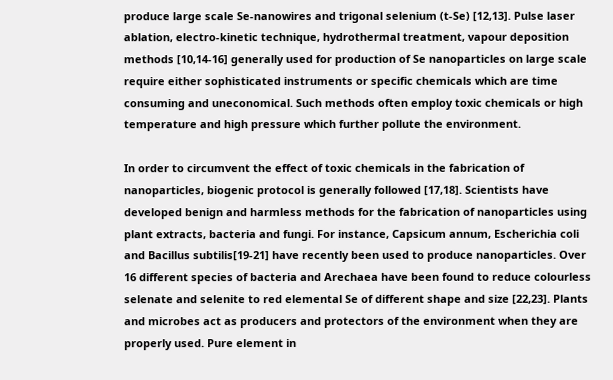produce large scale Se-nanowires and trigonal selenium (t-Se) [12,13]. Pulse laser ablation, electro-kinetic technique, hydrothermal treatment, vapour deposition methods [10,14-16] generally used for production of Se nanoparticles on large scale require either sophisticated instruments or specific chemicals which are time consuming and uneconomical. Such methods often employ toxic chemicals or high temperature and high pressure which further pollute the environment.

In order to circumvent the effect of toxic chemicals in the fabrication of nanoparticles, biogenic protocol is generally followed [17,18]. Scientists have developed benign and harmless methods for the fabrication of nanoparticles using plant extracts, bacteria and fungi. For instance, Capsicum annum, Escherichia coli and Bacillus subtilis[19-21] have recently been used to produce nanoparticles. Over 16 different species of bacteria and Arechaea have been found to reduce colourless selenate and selenite to red elemental Se of different shape and size [22,23]. Plants and microbes act as producers and protectors of the environment when they are properly used. Pure element in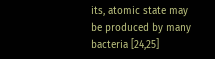its, atomic state may be produced by many bacteria [24,25]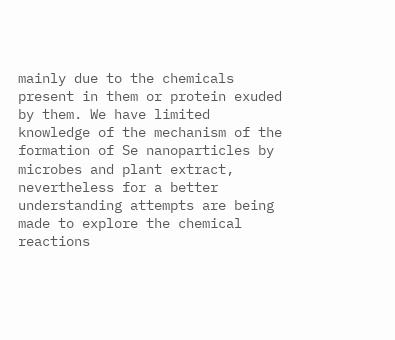mainly due to the chemicals present in them or protein exuded by them. We have limited knowledge of the mechanism of the formation of Se nanoparticles by microbes and plant extract, nevertheless for a better understanding attempts are being made to explore the chemical reactions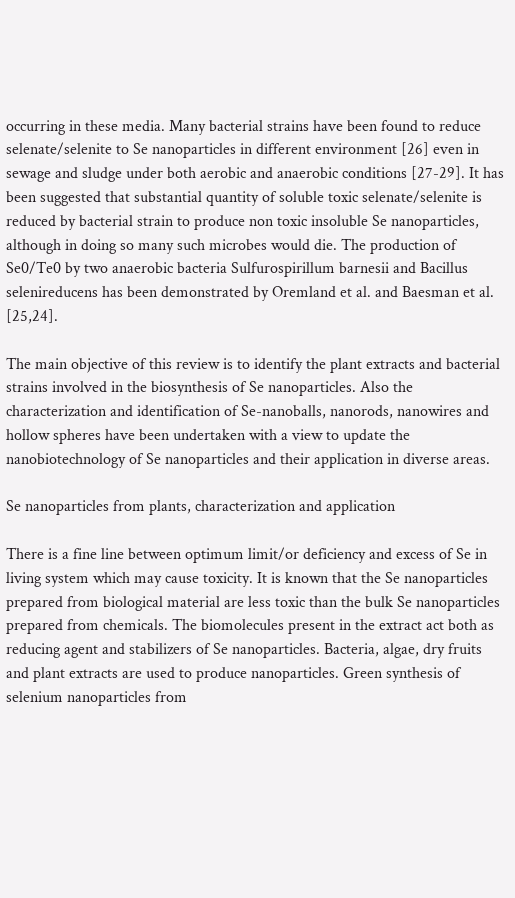occurring in these media. Many bacterial strains have been found to reduce selenate/selenite to Se nanoparticles in different environment [26] even in sewage and sludge under both aerobic and anaerobic conditions [27-29]. It has been suggested that substantial quantity of soluble toxic selenate/selenite is reduced by bacterial strain to produce non toxic insoluble Se nanoparticles, although in doing so many such microbes would die. The production of Se0/Te0 by two anaerobic bacteria Sulfurospirillum barnesii and Bacillus selenireducens has been demonstrated by Oremland et al. and Baesman et al. [25,24].

The main objective of this review is to identify the plant extracts and bacterial strains involved in the biosynthesis of Se nanoparticles. Also the characterization and identification of Se-nanoballs, nanorods, nanowires and hollow spheres have been undertaken with a view to update the nanobiotechnology of Se nanoparticles and their application in diverse areas.

Se nanoparticles from plants, characterization and application

There is a fine line between optimum limit/or deficiency and excess of Se in living system which may cause toxicity. It is known that the Se nanoparticles prepared from biological material are less toxic than the bulk Se nanoparticles prepared from chemicals. The biomolecules present in the extract act both as reducing agent and stabilizers of Se nanoparticles. Bacteria, algae, dry fruits and plant extracts are used to produce nanoparticles. Green synthesis of selenium nanoparticles from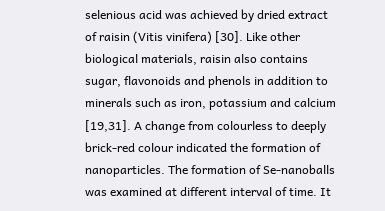selenious acid was achieved by dried extract of raisin (Vitis vinifera) [30]. Like other biological materials, raisin also contains sugar, flavonoids and phenols in addition to minerals such as iron, potassium and calcium [19,31]. A change from colourless to deeply brick-red colour indicated the formation of nanoparticles. The formation of Se-nanoballs was examined at different interval of time. It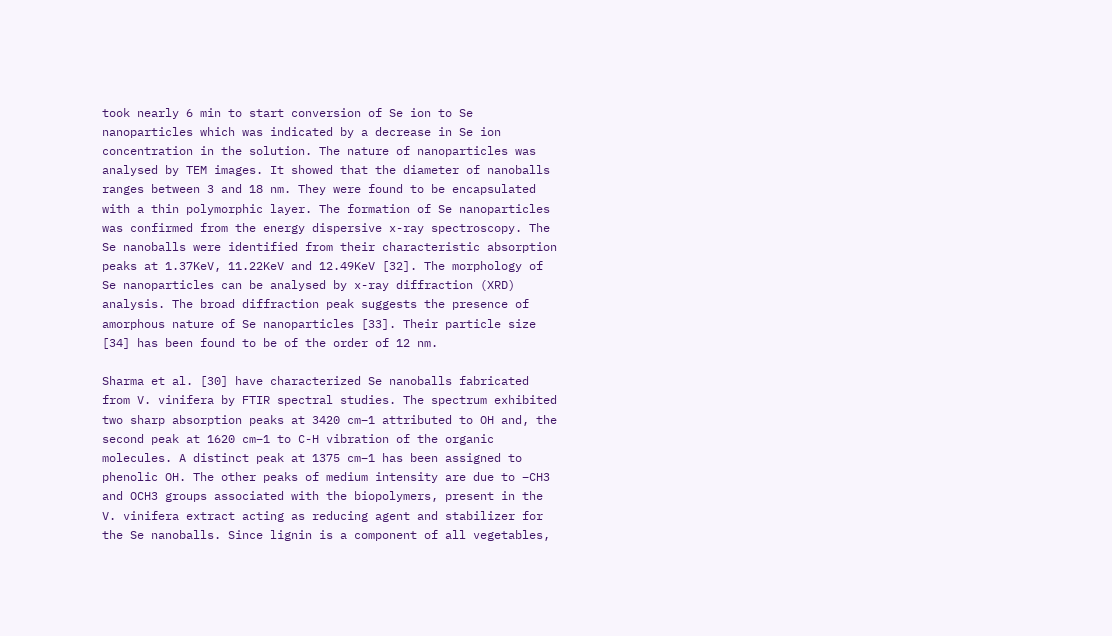took nearly 6 min to start conversion of Se ion to Se nanoparticles which was indicated by a decrease in Se ion concentration in the solution. The nature of nanoparticles was analysed by TEM images. It showed that the diameter of nanoballs ranges between 3 and 18 nm. They were found to be encapsulated with a thin polymorphic layer. The formation of Se nanoparticles was confirmed from the energy dispersive x-ray spectroscopy. The Se nanoballs were identified from their characteristic absorption peaks at 1.37KeV, 11.22KeV and 12.49KeV [32]. The morphology of Se nanoparticles can be analysed by x-ray diffraction (XRD) analysis. The broad diffraction peak suggests the presence of amorphous nature of Se nanoparticles [33]. Their particle size [34] has been found to be of the order of 12 nm.

Sharma et al. [30] have characterized Se nanoballs fabricated from V. vinifera by FTIR spectral studies. The spectrum exhibited two sharp absorption peaks at 3420 cm−1 attributed to OH and, the second peak at 1620 cm−1 to C-H vibration of the organic molecules. A distinct peak at 1375 cm−1 has been assigned to phenolic OH. The other peaks of medium intensity are due to –CH3 and OCH3 groups associated with the biopolymers, present in the V. vinifera extract acting as reducing agent and stabilizer for the Se nanoballs. Since lignin is a component of all vegetables,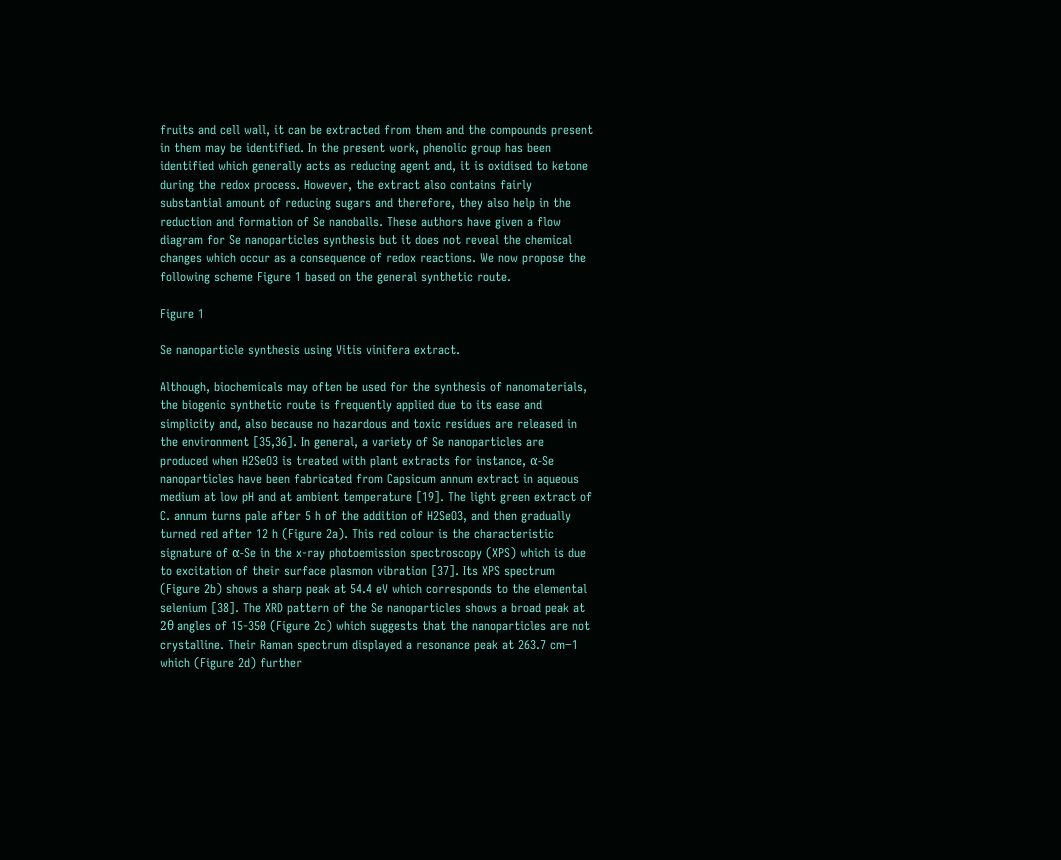fruits and cell wall, it can be extracted from them and the compounds present in them may be identified. In the present work, phenolic group has been identified which generally acts as reducing agent and, it is oxidised to ketone during the redox process. However, the extract also contains fairly substantial amount of reducing sugars and therefore, they also help in the reduction and formation of Se nanoballs. These authors have given a flow diagram for Se nanoparticles synthesis but it does not reveal the chemical changes which occur as a consequence of redox reactions. We now propose the following scheme Figure 1 based on the general synthetic route.

Figure 1

Se nanoparticle synthesis using Vitis vinifera extract.

Although, biochemicals may often be used for the synthesis of nanomaterials, the biogenic synthetic route is frequently applied due to its ease and simplicity and, also because no hazardous and toxic residues are released in the environment [35,36]. In general, a variety of Se nanoparticles are produced when H2SeO3 is treated with plant extracts for instance, α-Se nanoparticles have been fabricated from Capsicum annum extract in aqueous medium at low pH and at ambient temperature [19]. The light green extract of C. annum turns pale after 5 h of the addition of H2SeO3, and then gradually turned red after 12 h (Figure 2a). This red colour is the characteristic signature of α-Se in the x-ray photoemission spectroscopy (XPS) which is due to excitation of their surface plasmon vibration [37]. Its XPS spectrum (Figure 2b) shows a sharp peak at 54.4 eV which corresponds to the elemental selenium [38]. The XRD pattern of the Se nanoparticles shows a broad peak at 2θ angles of 15-350 (Figure 2c) which suggests that the nanoparticles are not crystalline. Their Raman spectrum displayed a resonance peak at 263.7 cm−1 which (Figure 2d) further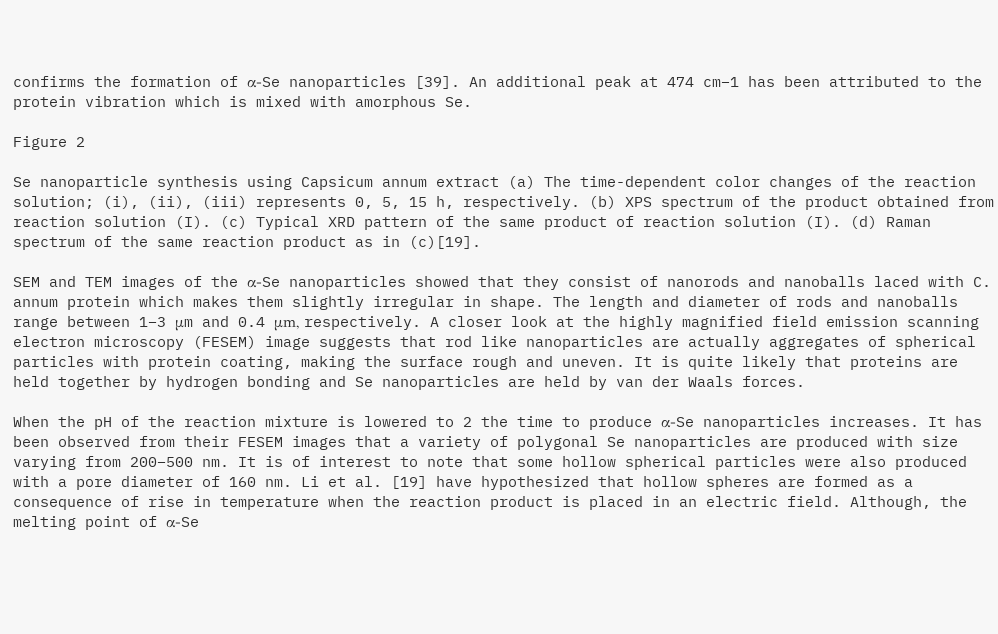confirms the formation of α-Se nanoparticles [39]. An additional peak at 474 cm−1 has been attributed to the protein vibration which is mixed with amorphous Se.

Figure 2

Se nanoparticle synthesis using Capsicum annum extract (a) The time-dependent color changes of the reaction solution; (i), (ii), (iii) represents 0, 5, 15 h, respectively. (b) XPS spectrum of the product obtained from reaction solution (I). (c) Typical XRD pattern of the same product of reaction solution (I). (d) Raman spectrum of the same reaction product as in (c)[19].

SEM and TEM images of the α-Se nanoparticles showed that they consist of nanorods and nanoballs laced with C. annum protein which makes them slightly irregular in shape. The length and diameter of rods and nanoballs range between 1–3 μm and 0.4 μm, respectively. A closer look at the highly magnified field emission scanning electron microscopy (FESEM) image suggests that rod like nanoparticles are actually aggregates of spherical particles with protein coating, making the surface rough and uneven. It is quite likely that proteins are held together by hydrogen bonding and Se nanoparticles are held by van der Waals forces.

When the pH of the reaction mixture is lowered to 2 the time to produce α-Se nanoparticles increases. It has been observed from their FESEM images that a variety of polygonal Se nanoparticles are produced with size varying from 200–500 nm. It is of interest to note that some hollow spherical particles were also produced with a pore diameter of 160 nm. Li et al. [19] have hypothesized that hollow spheres are formed as a consequence of rise in temperature when the reaction product is placed in an electric field. Although, the melting point of α-Se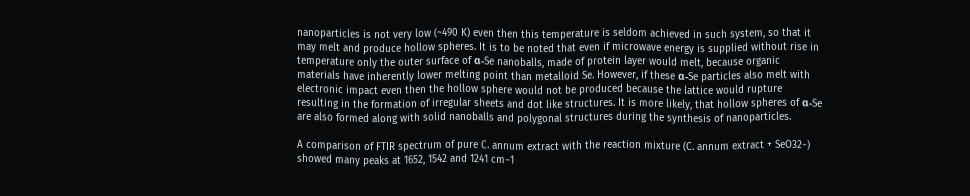nanoparticles is not very low (~490 K) even then this temperature is seldom achieved in such system, so that it may melt and produce hollow spheres. It is to be noted that even if microwave energy is supplied without rise in temperature only the outer surface of α-Se nanoballs, made of protein layer would melt, because organic materials have inherently lower melting point than metalloid Se. However, if these α-Se particles also melt with electronic impact even then the hollow sphere would not be produced because the lattice would rupture resulting in the formation of irregular sheets and dot like structures. It is more likely, that hollow spheres of α-Se are also formed along with solid nanoballs and polygonal structures during the synthesis of nanoparticles.

A comparison of FTIR spectrum of pure C. annum extract with the reaction mixture (C. annum extract + SeO32−) showed many peaks at 1652, 1542 and 1241 cm−1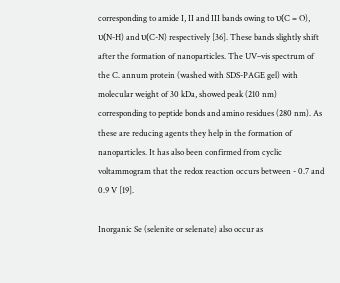corresponding to amide I, II and III bands owing to ʋ(C = O), ʋ(N-H) and ʋ(C-N) respectively [36]. These bands slightly shift after the formation of nanoparticles. The UV–vis spectrum of the C. annum protein (washed with SDS-PAGE gel) with molecular weight of 30 kDa, showed peak (210 nm) corresponding to peptide bonds and amino residues (280 nm). As these are reducing agents they help in the formation of nanoparticles. It has also been confirmed from cyclic voltammogram that the redox reaction occurs between - 0.7 and 0.9 V [19].

Inorganic Se (selenite or selenate) also occur as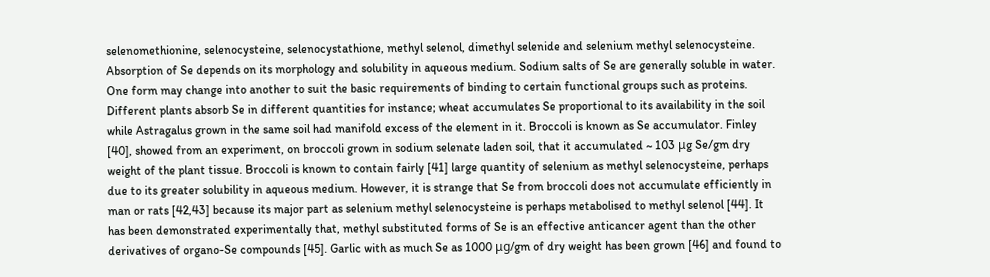selenomethionine, selenocysteine, selenocystathione, methyl selenol, dimethyl selenide and selenium methyl selenocysteine. Absorption of Se depends on its morphology and solubility in aqueous medium. Sodium salts of Se are generally soluble in water. One form may change into another to suit the basic requirements of binding to certain functional groups such as proteins. Different plants absorb Se in different quantities for instance; wheat accumulates Se proportional to its availability in the soil while Astragalus grown in the same soil had manifold excess of the element in it. Broccoli is known as Se accumulator. Finley [40], showed from an experiment, on broccoli grown in sodium selenate laden soil, that it accumulated ~ 103 μg Se/gm dry weight of the plant tissue. Broccoli is known to contain fairly [41] large quantity of selenium as methyl selenocysteine, perhaps due to its greater solubility in aqueous medium. However, it is strange that Se from broccoli does not accumulate efficiently in man or rats [42,43] because its major part as selenium methyl selenocysteine is perhaps metabolised to methyl selenol [44]. It has been demonstrated experimentally that, methyl substituted forms of Se is an effective anticancer agent than the other derivatives of organo-Se compounds [45]. Garlic with as much Se as 1000 μg/gm of dry weight has been grown [46] and found to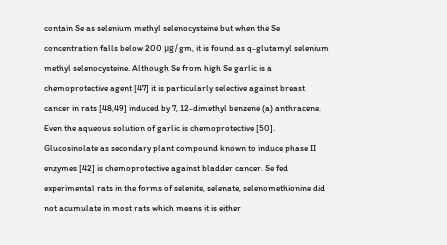contain Se as selenium methyl selenocysteine but when the Se concentration falls below 200 μg/gm, it is found as q-glutamyl selenium methyl selenocysteine. Although Se from high Se garlic is a chemoprotective agent [47] it is particularly selective against breast cancer in rats [48,49] induced by 7, 12-dimethyl benzene (a) anthracene. Even the aqueous solution of garlic is chemoprotective [50]. Glucosinolate as secondary plant compound known to induce phase II enzymes [42] is chemoprotective against bladder cancer. Se fed experimental rats in the forms of selenite, selenate, selenomethionine did not acumulate in most rats which means it is either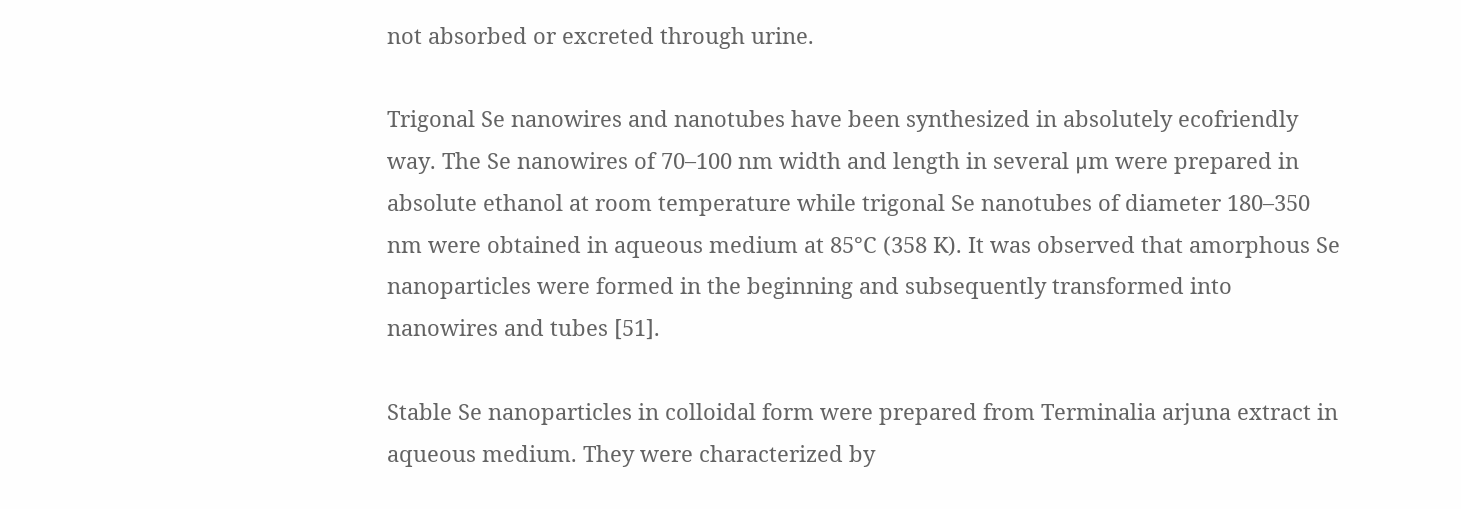not absorbed or excreted through urine.

Trigonal Se nanowires and nanotubes have been synthesized in absolutely ecofriendly way. The Se nanowires of 70–100 nm width and length in several μm were prepared in absolute ethanol at room temperature while trigonal Se nanotubes of diameter 180–350 nm were obtained in aqueous medium at 85°C (358 K). It was observed that amorphous Se nanoparticles were formed in the beginning and subsequently transformed into nanowires and tubes [51].

Stable Se nanoparticles in colloidal form were prepared from Terminalia arjuna extract in aqueous medium. They were characterized by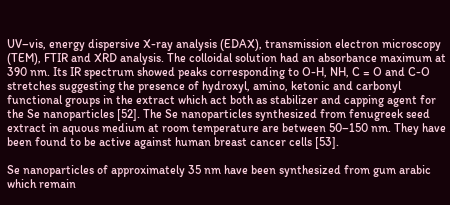UV–vis, energy dispersive X-ray analysis (EDAX), transmission electron microscopy (TEM), FTIR and XRD analysis. The colloidal solution had an absorbance maximum at 390 nm. Its IR spectrum showed peaks corresponding to O-H, NH, C = O and C-O stretches suggesting the presence of hydroxyl, amino, ketonic and carbonyl functional groups in the extract which act both as stabilizer and capping agent for the Se nanoparticles [52]. The Se nanoparticles synthesized from fenugreek seed extract in aquous medium at room temperature are between 50–150 nm. They have been found to be active against human breast cancer cells [53].

Se nanoparticles of approximately 35 nm have been synthesized from gum arabic which remain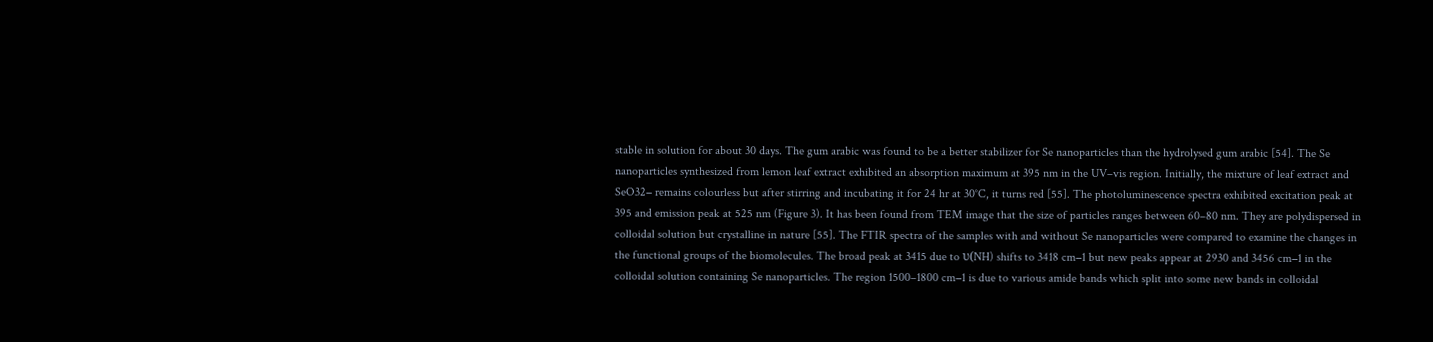stable in solution for about 30 days. The gum arabic was found to be a better stabilizer for Se nanoparticles than the hydrolysed gum arabic [54]. The Se nanoparticles synthesized from lemon leaf extract exhibited an absorption maximum at 395 nm in the UV–vis region. Initially, the mixture of leaf extract and SeO32− remains colourless but after stirring and incubating it for 24 hr at 30°C, it turns red [55]. The photoluminescence spectra exhibited excitation peak at 395 and emission peak at 525 nm (Figure 3). It has been found from TEM image that the size of particles ranges between 60–80 nm. They are polydispersed in colloidal solution but crystalline in nature [55]. The FTIR spectra of the samples with and without Se nanoparticles were compared to examine the changes in the functional groups of the biomolecules. The broad peak at 3415 due to ʋ(NH) shifts to 3418 cm−1 but new peaks appear at 2930 and 3456 cm−1 in the colloidal solution containing Se nanoparticles. The region 1500–1800 cm−1 is due to various amide bands which split into some new bands in colloidal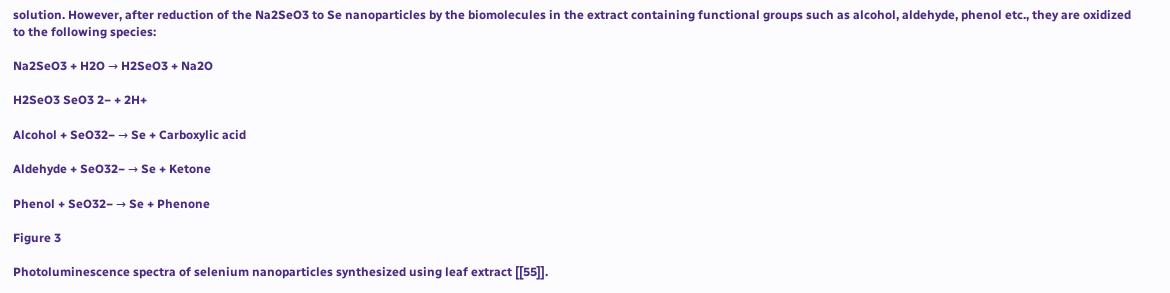solution. However, after reduction of the Na2SeO3 to Se nanoparticles by the biomolecules in the extract containing functional groups such as alcohol, aldehyde, phenol etc., they are oxidized to the following species:

Na2SeO3 + H2O → H2SeO3 + Na2O

H2SeO3 SeO3 2− + 2H+

Alcohol + SeO32− → Se + Carboxylic acid

Aldehyde + SeO32− → Se + Ketone

Phenol + SeO32− → Se + Phenone

Figure 3

Photoluminescence spectra of selenium nanoparticles synthesized using leaf extract [[55]].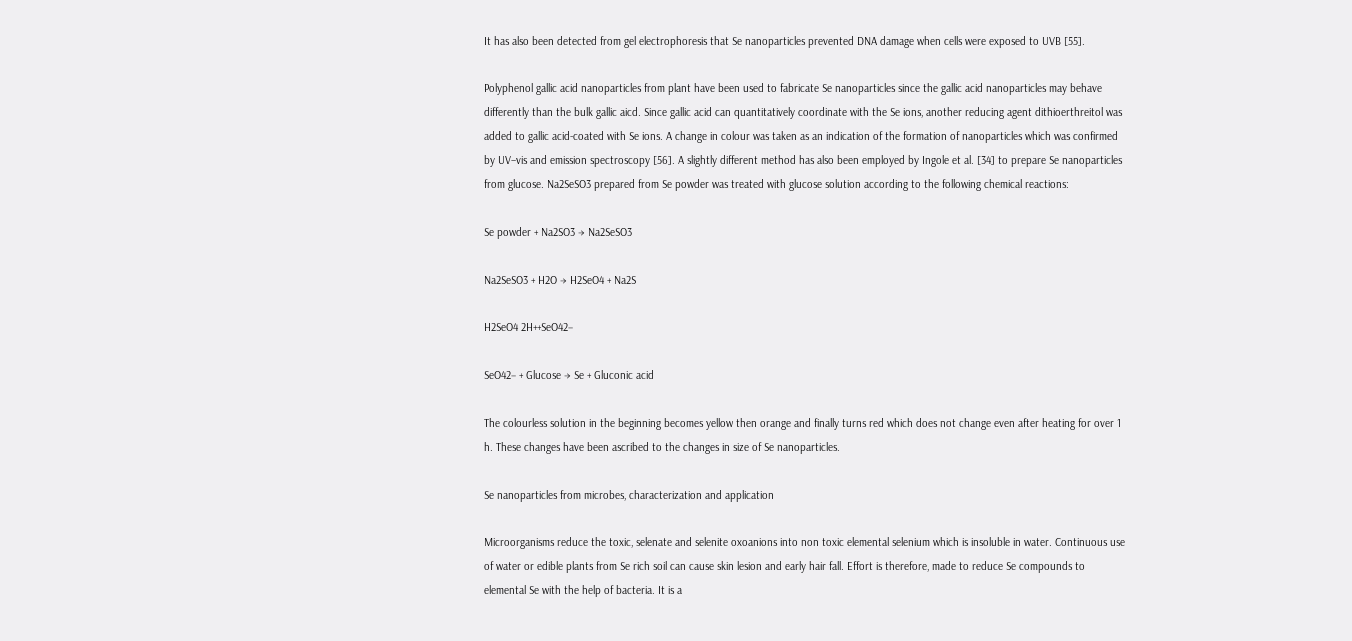It has also been detected from gel electrophoresis that Se nanoparticles prevented DNA damage when cells were exposed to UVB [55].

Polyphenol gallic acid nanoparticles from plant have been used to fabricate Se nanoparticles since the gallic acid nanoparticles may behave differently than the bulk gallic aicd. Since gallic acid can quantitatively coordinate with the Se ions, another reducing agent dithioerthreitol was added to gallic acid-coated with Se ions. A change in colour was taken as an indication of the formation of nanoparticles which was confirmed by UV–vis and emission spectroscopy [56]. A slightly different method has also been employed by Ingole et al. [34] to prepare Se nanoparticles from glucose. Na2SeSO3 prepared from Se powder was treated with glucose solution according to the following chemical reactions:

Se powder + Na2SO3 → Na2SeSO3

Na2SeSO3 + H2O → H2SeO4 + Na2S

H2SeO4 2H++SeO42−

SeO42− + Glucose → Se + Gluconic acid

The colourless solution in the beginning becomes yellow then orange and finally turns red which does not change even after heating for over 1 h. These changes have been ascribed to the changes in size of Se nanoparticles.

Se nanoparticles from microbes, characterization and application

Microorganisms reduce the toxic, selenate and selenite oxoanions into non toxic elemental selenium which is insoluble in water. Continuous use of water or edible plants from Se rich soil can cause skin lesion and early hair fall. Effort is therefore, made to reduce Se compounds to elemental Se with the help of bacteria. It is a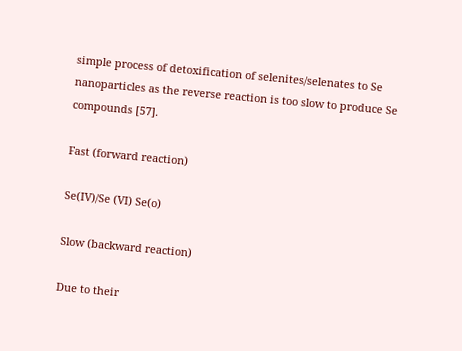simple process of detoxification of selenites/selenates to Se nanoparticles as the reverse reaction is too slow to produce Se compounds [57].

Fast (forward reaction)

Se(IV)/Se (VI) Se(o)

Slow (backward reaction)

Due to their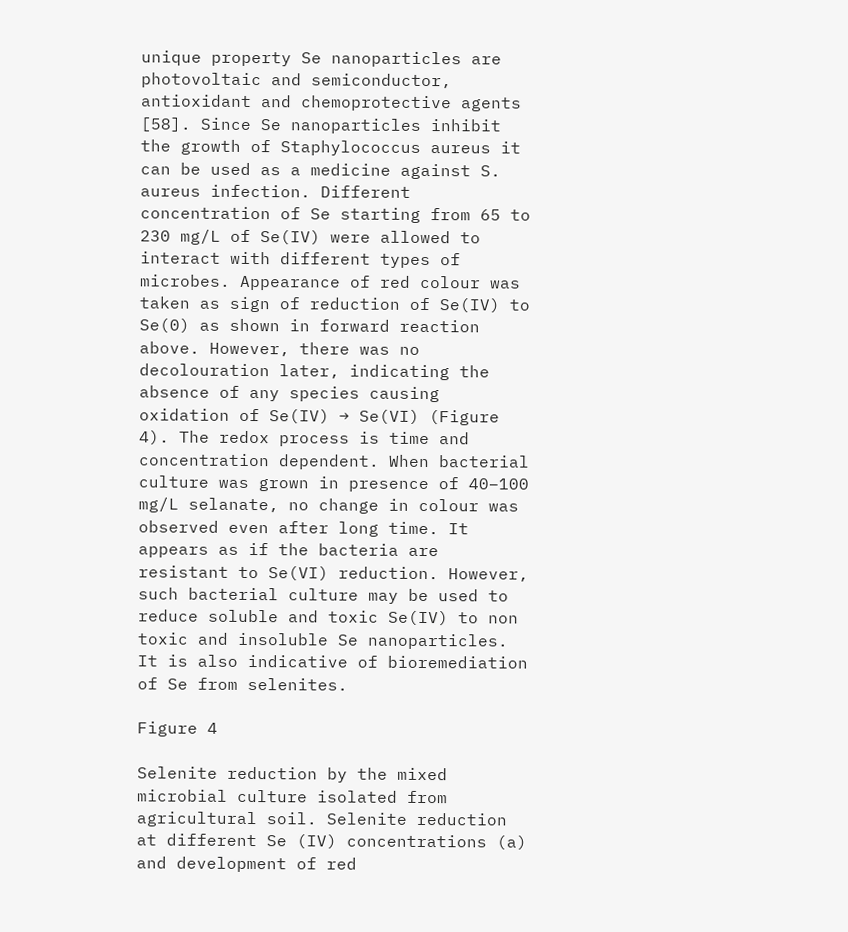unique property Se nanoparticles are photovoltaic and semiconductor, antioxidant and chemoprotective agents [58]. Since Se nanoparticles inhibit the growth of Staphylococcus aureus it can be used as a medicine against S. aureus infection. Different concentration of Se starting from 65 to 230 mg/L of Se(IV) were allowed to interact with different types of microbes. Appearance of red colour was taken as sign of reduction of Se(IV) to Se(0) as shown in forward reaction above. However, there was no decolouration later, indicating the absence of any species causing oxidation of Se(IV) → Se(VI) (Figure 4). The redox process is time and concentration dependent. When bacterial culture was grown in presence of 40–100 mg/L selanate, no change in colour was observed even after long time. It appears as if the bacteria are resistant to Se(VI) reduction. However, such bacterial culture may be used to reduce soluble and toxic Se(IV) to non toxic and insoluble Se nanoparticles. It is also indicative of bioremediation of Se from selenites.

Figure 4

Selenite reduction by the mixed microbial culture isolated from agricultural soil. Selenite reduction at different Se (IV) concentrations (a) and development of red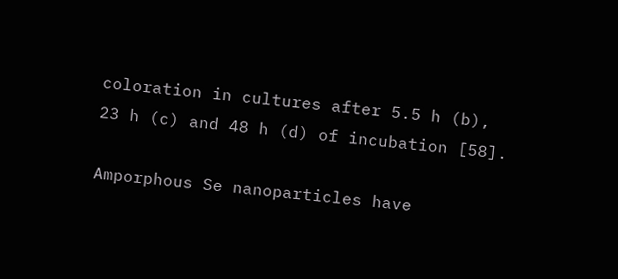coloration in cultures after 5.5 h (b), 23 h (c) and 48 h (d) of incubation [58].

Amporphous Se nanoparticles have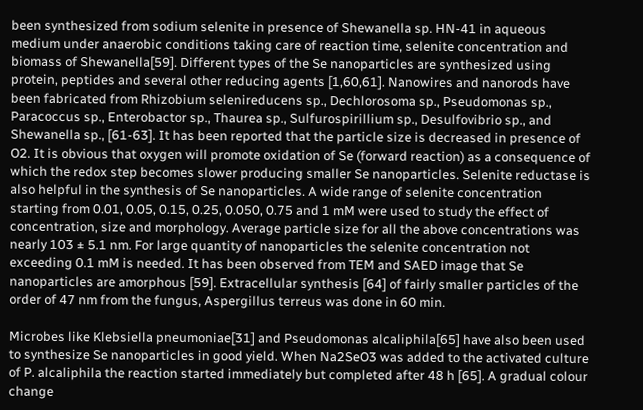been synthesized from sodium selenite in presence of Shewanella sp. HN-41 in aqueous medium under anaerobic conditions taking care of reaction time, selenite concentration and biomass of Shewanella[59]. Different types of the Se nanoparticles are synthesized using protein, peptides and several other reducing agents [1,60,61]. Nanowires and nanorods have been fabricated from Rhizobium selenireducens sp., Dechlorosoma sp., Pseudomonas sp., Paracoccus sp., Enterobactor sp., Thaurea sp., Sulfurospirillium sp., Desulfovibrio sp., and Shewanella sp., [61-63]. It has been reported that the particle size is decreased in presence of O2. It is obvious that oxygen will promote oxidation of Se (forward reaction) as a consequence of which the redox step becomes slower producing smaller Se nanoparticles. Selenite reductase is also helpful in the synthesis of Se nanoparticles. A wide range of selenite concentration starting from 0.01, 0.05, 0.15, 0.25, 0.050, 0.75 and 1 mM were used to study the effect of concentration, size and morphology. Average particle size for all the above concentrations was nearly 103 ± 5.1 nm. For large quantity of nanoparticles the selenite concentration not exceeding 0.1 mM is needed. It has been observed from TEM and SAED image that Se nanoparticles are amorphous [59]. Extracellular synthesis [64] of fairly smaller particles of the order of 47 nm from the fungus, Aspergillus terreus was done in 60 min.

Microbes like Klebsiella pneumoniae[31] and Pseudomonas alcaliphila[65] have also been used to synthesize Se nanoparticles in good yield. When Na2SeO3 was added to the activated culture of P. alcaliphila the reaction started immediately but completed after 48 h [65]. A gradual colour change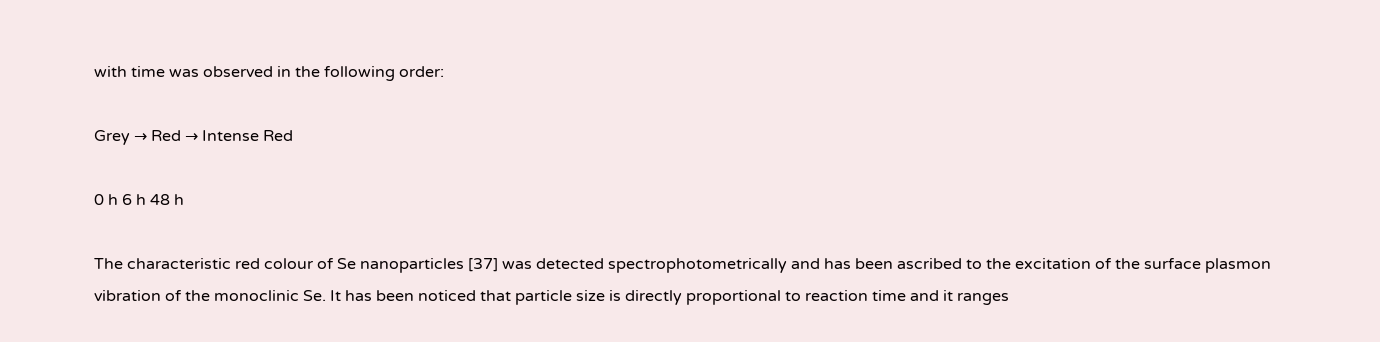with time was observed in the following order:

Grey → Red → Intense Red

0 h 6 h 48 h

The characteristic red colour of Se nanoparticles [37] was detected spectrophotometrically and has been ascribed to the excitation of the surface plasmon vibration of the monoclinic Se. It has been noticed that particle size is directly proportional to reaction time and it ranges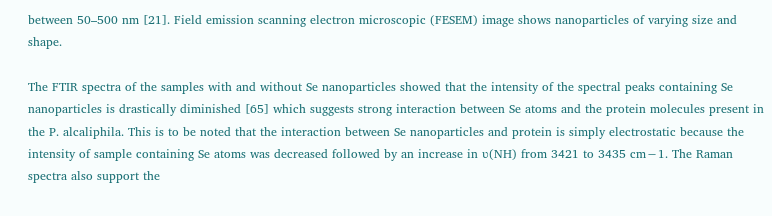between 50–500 nm [21]. Field emission scanning electron microscopic (FESEM) image shows nanoparticles of varying size and shape.

The FTIR spectra of the samples with and without Se nanoparticles showed that the intensity of the spectral peaks containing Se nanoparticles is drastically diminished [65] which suggests strong interaction between Se atoms and the protein molecules present in the P. alcaliphila. This is to be noted that the interaction between Se nanoparticles and protein is simply electrostatic because the intensity of sample containing Se atoms was decreased followed by an increase in ʋ(NH) from 3421 to 3435 cm−1. The Raman spectra also support the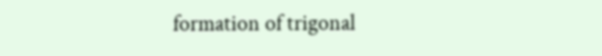formation of trigonal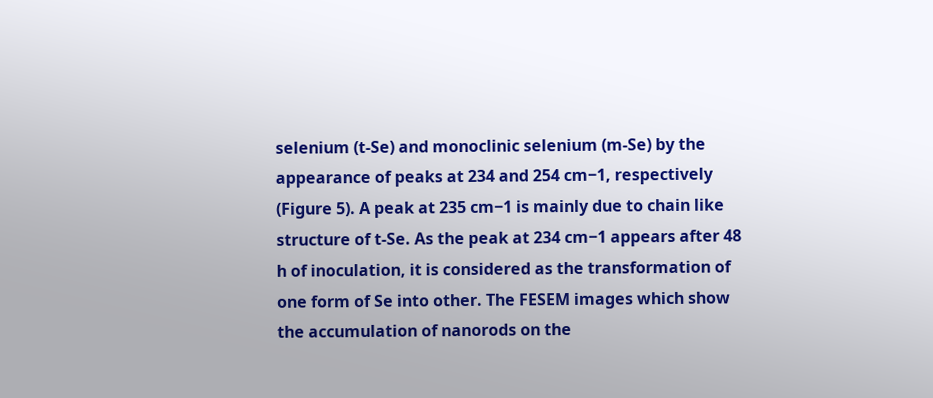selenium (t-Se) and monoclinic selenium (m-Se) by the appearance of peaks at 234 and 254 cm−1, respectively (Figure 5). A peak at 235 cm−1 is mainly due to chain like structure of t-Se. As the peak at 234 cm−1 appears after 48 h of inoculation, it is considered as the transformation of one form of Se into other. The FESEM images which show the accumulation of nanorods on the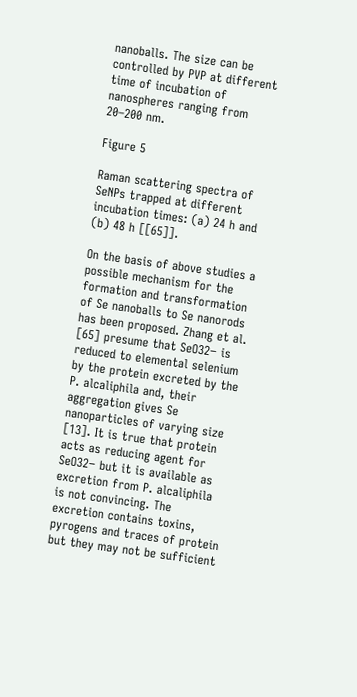nanoballs. The size can be controlled by PVP at different time of incubation of nanospheres ranging from 20–200 nm.

Figure 5

Raman scattering spectra of SeNPs trapped at different incubation times: (a) 24 h and (b) 48 h [[65]].

On the basis of above studies a possible mechanism for the formation and transformation of Se nanoballs to Se nanorods has been proposed. Zhang et al. [65] presume that SeO32− is reduced to elemental selenium by the protein excreted by the P. alcaliphila and, their aggregation gives Se nanoparticles of varying size [13]. It is true that protein acts as reducing agent for SeO32− but it is available as excretion from P. alcaliphila is not convincing. The excretion contains toxins, pyrogens and traces of protein but they may not be sufficient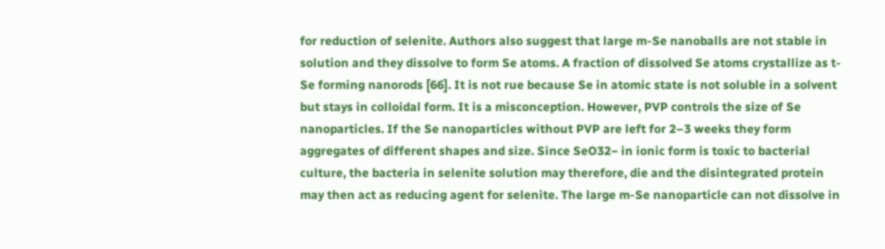for reduction of selenite. Authors also suggest that large m-Se nanoballs are not stable in solution and they dissolve to form Se atoms. A fraction of dissolved Se atoms crystallize as t-Se forming nanorods [66]. It is not rue because Se in atomic state is not soluble in a solvent but stays in colloidal form. It is a misconception. However, PVP controls the size of Se nanoparticles. If the Se nanoparticles without PVP are left for 2–3 weeks they form aggregates of different shapes and size. Since SeO32− in ionic form is toxic to bacterial culture, the bacteria in selenite solution may therefore, die and the disintegrated protein may then act as reducing agent for selenite. The large m-Se nanoparticle can not dissolve in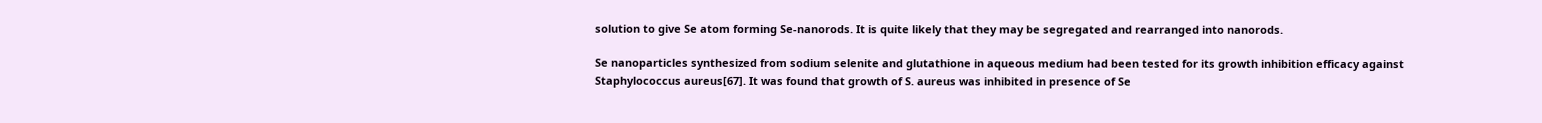solution to give Se atom forming Se-nanorods. It is quite likely that they may be segregated and rearranged into nanorods.

Se nanoparticles synthesized from sodium selenite and glutathione in aqueous medium had been tested for its growth inhibition efficacy against Staphylococcus aureus[67]. It was found that growth of S. aureus was inhibited in presence of Se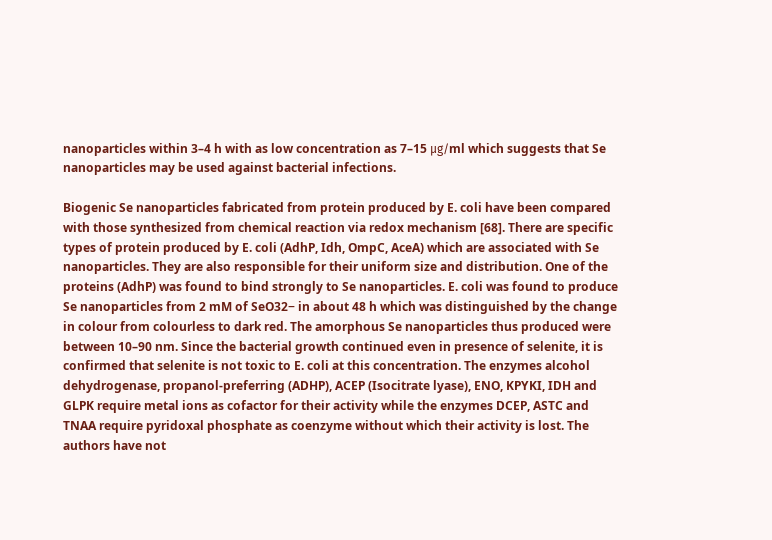nanoparticles within 3–4 h with as low concentration as 7–15 μg/ml which suggests that Se nanoparticles may be used against bacterial infections.

Biogenic Se nanoparticles fabricated from protein produced by E. coli have been compared with those synthesized from chemical reaction via redox mechanism [68]. There are specific types of protein produced by E. coli (AdhP, Idh, OmpC, AceA) which are associated with Se nanoparticles. They are also responsible for their uniform size and distribution. One of the proteins (AdhP) was found to bind strongly to Se nanoparticles. E. coli was found to produce Se nanoparticles from 2 mM of SeO32− in about 48 h which was distinguished by the change in colour from colourless to dark red. The amorphous Se nanoparticles thus produced were between 10–90 nm. Since the bacterial growth continued even in presence of selenite, it is confirmed that selenite is not toxic to E. coli at this concentration. The enzymes alcohol dehydrogenase, propanol-preferring (ADHP), ACEP (Isocitrate lyase), ENO, KPYKI, IDH and GLPK require metal ions as cofactor for their activity while the enzymes DCEP, ASTC and TNAA require pyridoxal phosphate as coenzyme without which their activity is lost. The authors have not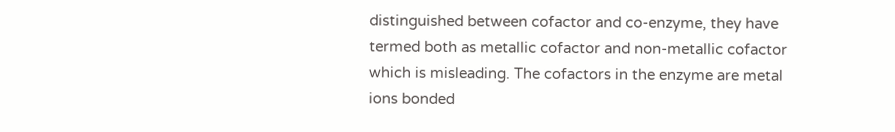distinguished between cofactor and co-enzyme, they have termed both as metallic cofactor and non-metallic cofactor which is misleading. The cofactors in the enzyme are metal ions bonded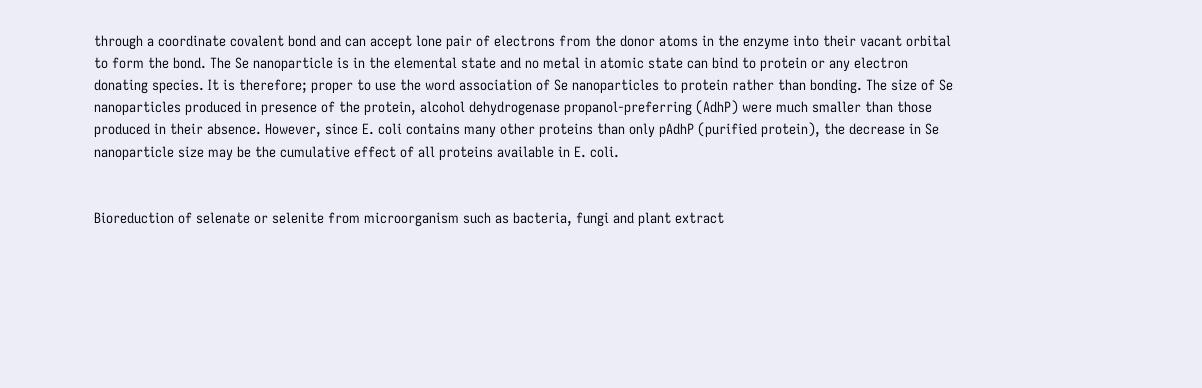through a coordinate covalent bond and can accept lone pair of electrons from the donor atoms in the enzyme into their vacant orbital to form the bond. The Se nanoparticle is in the elemental state and no metal in atomic state can bind to protein or any electron donating species. It is therefore; proper to use the word association of Se nanoparticles to protein rather than bonding. The size of Se nanoparticles produced in presence of the protein, alcohol dehydrogenase propanol-preferring (AdhP) were much smaller than those produced in their absence. However, since E. coli contains many other proteins than only pAdhP (purified protein), the decrease in Se nanoparticle size may be the cumulative effect of all proteins available in E. coli.


Bioreduction of selenate or selenite from microorganism such as bacteria, fungi and plant extract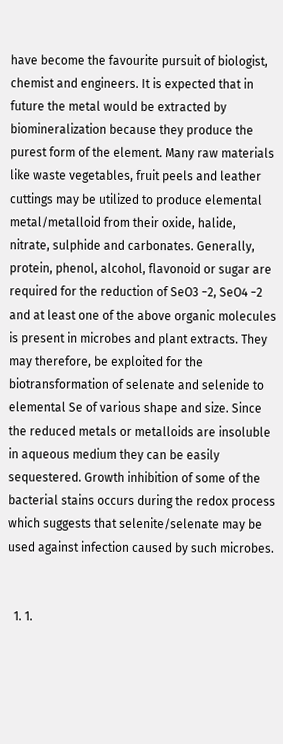have become the favourite pursuit of biologist, chemist and engineers. It is expected that in future the metal would be extracted by biomineralization because they produce the purest form of the element. Many raw materials like waste vegetables, fruit peels and leather cuttings may be utilized to produce elemental metal/metalloid from their oxide, halide, nitrate, sulphide and carbonates. Generally, protein, phenol, alcohol, flavonoid or sugar are required for the reduction of SeO3 −2, SeO4 −2 and at least one of the above organic molecules is present in microbes and plant extracts. They may therefore, be exploited for the biotransformation of selenate and selenide to elemental Se of various shape and size. Since the reduced metals or metalloids are insoluble in aqueous medium they can be easily sequestered. Growth inhibition of some of the bacterial stains occurs during the redox process which suggests that selenite/selenate may be used against infection caused by such microbes.


  1. 1.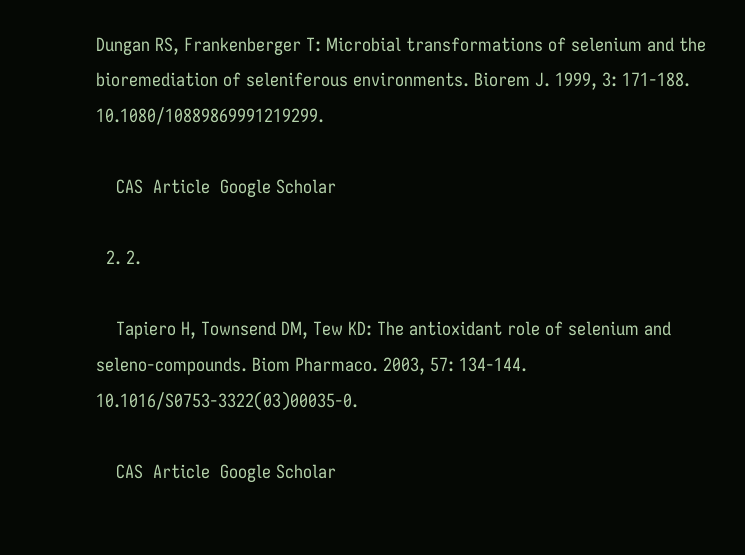Dungan RS, Frankenberger T: Microbial transformations of selenium and the bioremediation of seleniferous environments. Biorem J. 1999, 3: 171-188. 10.1080/10889869991219299.

    CAS  Article  Google Scholar

  2. 2.

    Tapiero H, Townsend DM, Tew KD: The antioxidant role of selenium and seleno-compounds. Biom Pharmaco. 2003, 57: 134-144. 10.1016/S0753-3322(03)00035-0.

    CAS  Article  Google Scholar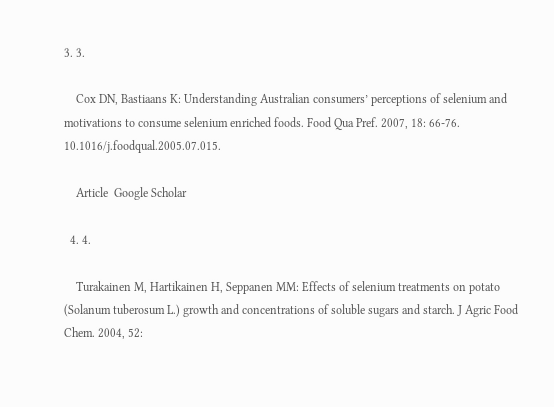3. 3.

    Cox DN, Bastiaans K: Understanding Australian consumers’ perceptions of selenium and motivations to consume selenium enriched foods. Food Qua Pref. 2007, 18: 66-76. 10.1016/j.foodqual.2005.07.015.

    Article  Google Scholar

  4. 4.

    Turakainen M, Hartikainen H, Seppanen MM: Effects of selenium treatments on potato (Solanum tuberosum L.) growth and concentrations of soluble sugars and starch. J Agric Food Chem. 2004, 52: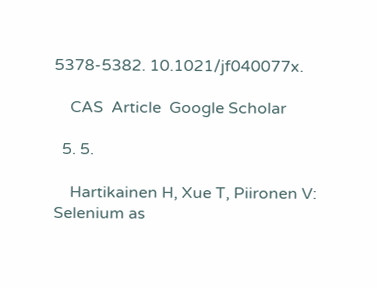5378-5382. 10.1021/jf040077x.

    CAS  Article  Google Scholar

  5. 5.

    Hartikainen H, Xue T, Piironen V: Selenium as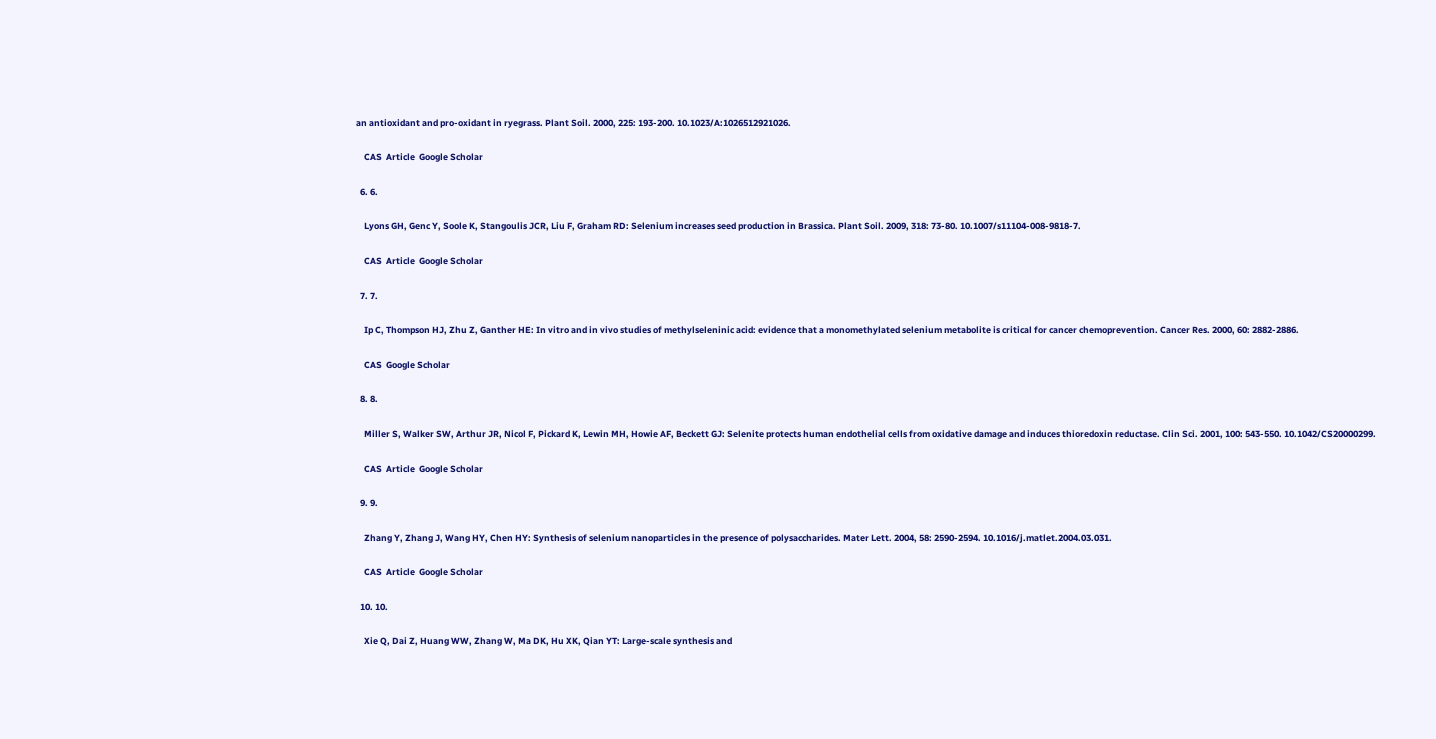an antioxidant and pro-oxidant in ryegrass. Plant Soil. 2000, 225: 193-200. 10.1023/A:1026512921026.

    CAS  Article  Google Scholar

  6. 6.

    Lyons GH, Genc Y, Soole K, Stangoulis JCR, Liu F, Graham RD: Selenium increases seed production in Brassica. Plant Soil. 2009, 318: 73-80. 10.1007/s11104-008-9818-7.

    CAS  Article  Google Scholar

  7. 7.

    Ip C, Thompson HJ, Zhu Z, Ganther HE: In vitro and in vivo studies of methylseleninic acid: evidence that a monomethylated selenium metabolite is critical for cancer chemoprevention. Cancer Res. 2000, 60: 2882-2886.

    CAS  Google Scholar

  8. 8.

    Miller S, Walker SW, Arthur JR, Nicol F, Pickard K, Lewin MH, Howie AF, Beckett GJ: Selenite protects human endothelial cells from oxidative damage and induces thioredoxin reductase. Clin Sci. 2001, 100: 543-550. 10.1042/CS20000299.

    CAS  Article  Google Scholar

  9. 9.

    Zhang Y, Zhang J, Wang HY, Chen HY: Synthesis of selenium nanoparticles in the presence of polysaccharides. Mater Lett. 2004, 58: 2590-2594. 10.1016/j.matlet.2004.03.031.

    CAS  Article  Google Scholar

  10. 10.

    Xie Q, Dai Z, Huang WW, Zhang W, Ma DK, Hu XK, Qian YT: Large-scale synthesis and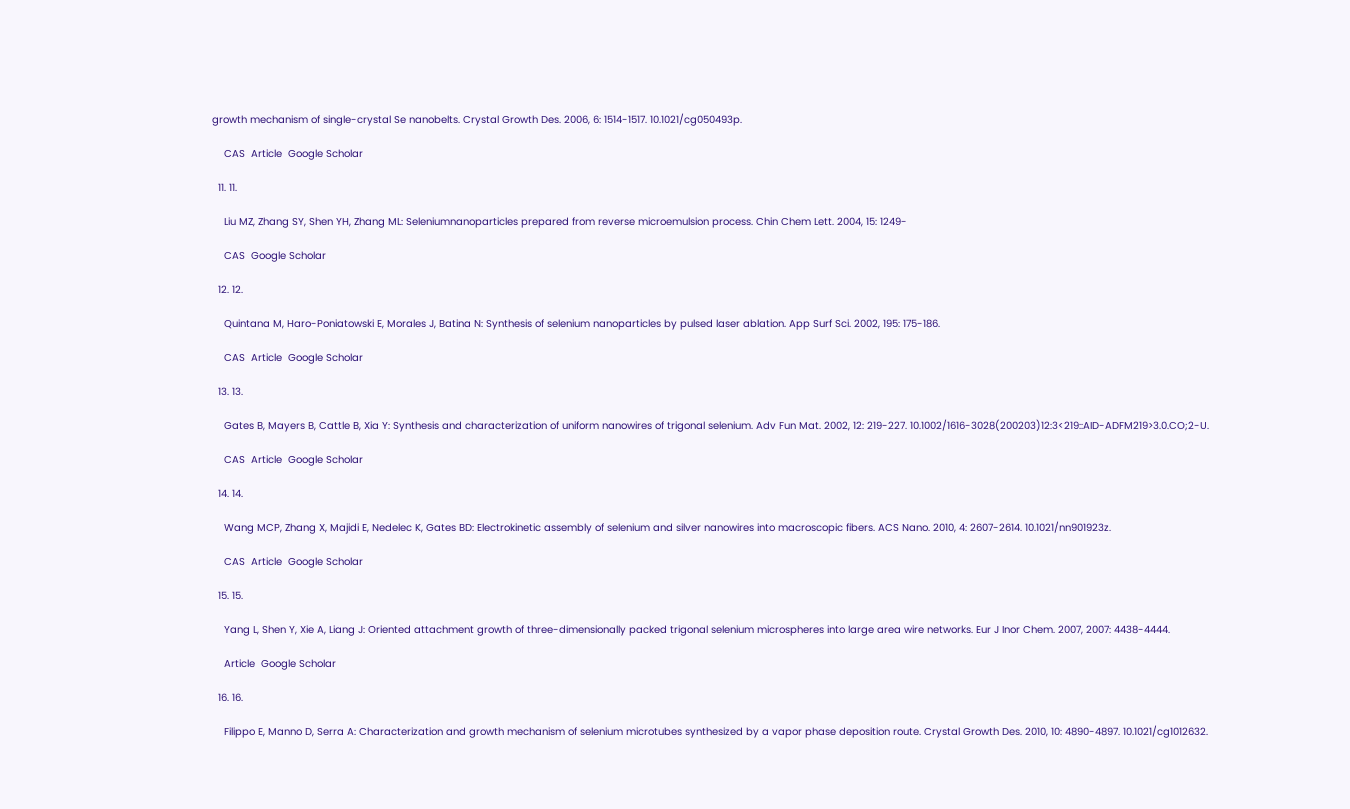growth mechanism of single-crystal Se nanobelts. Crystal Growth Des. 2006, 6: 1514-1517. 10.1021/cg050493p.

    CAS  Article  Google Scholar

  11. 11.

    Liu MZ, Zhang SY, Shen YH, Zhang ML: Seleniumnanoparticles prepared from reverse microemulsion process. Chin Chem Lett. 2004, 15: 1249-

    CAS  Google Scholar

  12. 12.

    Quintana M, Haro-Poniatowski E, Morales J, Batina N: Synthesis of selenium nanoparticles by pulsed laser ablation. App Surf Sci. 2002, 195: 175-186.

    CAS  Article  Google Scholar

  13. 13.

    Gates B, Mayers B, Cattle B, Xia Y: Synthesis and characterization of uniform nanowires of trigonal selenium. Adv Fun Mat. 2002, 12: 219-227. 10.1002/1616-3028(200203)12:3<219::AID-ADFM219>3.0.CO;2-U.

    CAS  Article  Google Scholar

  14. 14.

    Wang MCP, Zhang X, Majidi E, Nedelec K, Gates BD: Electrokinetic assembly of selenium and silver nanowires into macroscopic fibers. ACS Nano. 2010, 4: 2607-2614. 10.1021/nn901923z.

    CAS  Article  Google Scholar

  15. 15.

    Yang L, Shen Y, Xie A, Liang J: Oriented attachment growth of three-dimensionally packed trigonal selenium microspheres into large area wire networks. Eur J Inor Chem. 2007, 2007: 4438-4444.

    Article  Google Scholar

  16. 16.

    Filippo E, Manno D, Serra A: Characterization and growth mechanism of selenium microtubes synthesized by a vapor phase deposition route. Crystal Growth Des. 2010, 10: 4890-4897. 10.1021/cg1012632.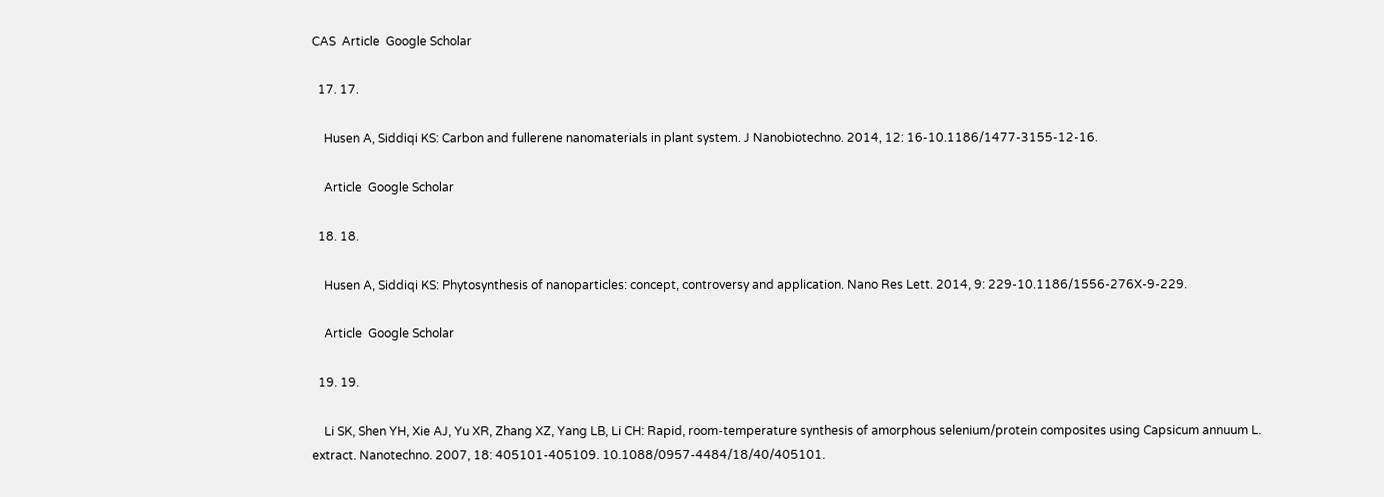CAS  Article  Google Scholar

  17. 17.

    Husen A, Siddiqi KS: Carbon and fullerene nanomaterials in plant system. J Nanobiotechno. 2014, 12: 16-10.1186/1477-3155-12-16.

    Article  Google Scholar

  18. 18.

    Husen A, Siddiqi KS: Phytosynthesis of nanoparticles: concept, controversy and application. Nano Res Lett. 2014, 9: 229-10.1186/1556-276X-9-229.

    Article  Google Scholar

  19. 19.

    Li SK, Shen YH, Xie AJ, Yu XR, Zhang XZ, Yang LB, Li CH: Rapid, room-temperature synthesis of amorphous selenium/protein composites using Capsicum annuum L. extract. Nanotechno. 2007, 18: 405101-405109. 10.1088/0957-4484/18/40/405101.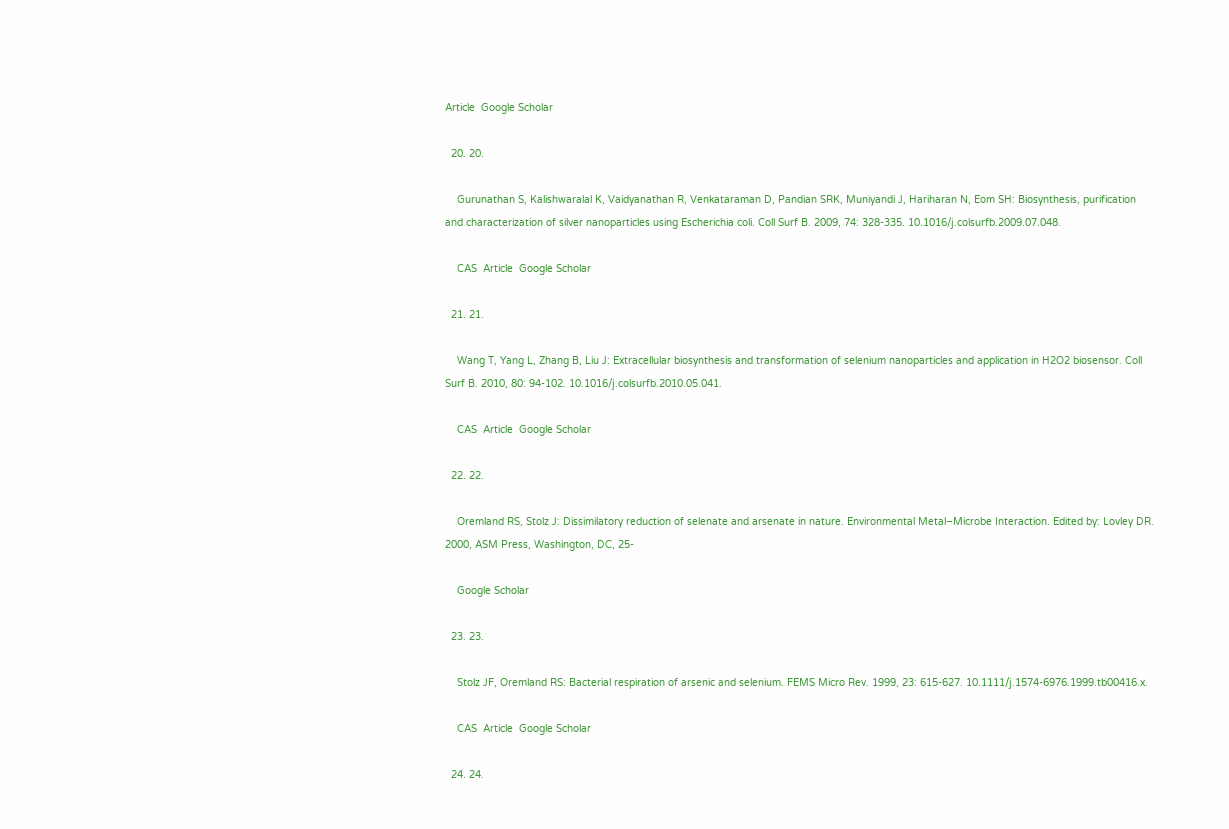Article  Google Scholar

  20. 20.

    Gurunathan S, Kalishwaralal K, Vaidyanathan R, Venkataraman D, Pandian SRK, Muniyandi J, Hariharan N, Eom SH: Biosynthesis, purification and characterization of silver nanoparticles using Escherichia coli. Coll Surf B. 2009, 74: 328-335. 10.1016/j.colsurfb.2009.07.048.

    CAS  Article  Google Scholar

  21. 21.

    Wang T, Yang L, Zhang B, Liu J: Extracellular biosynthesis and transformation of selenium nanoparticles and application in H2O2 biosensor. Coll Surf B. 2010, 80: 94-102. 10.1016/j.colsurfb.2010.05.041.

    CAS  Article  Google Scholar

  22. 22.

    Oremland RS, Stolz J: Dissimilatory reduction of selenate and arsenate in nature. Environmental Metal–Microbe Interaction. Edited by: Lovley DR. 2000, ASM Press, Washington, DC, 25-

    Google Scholar

  23. 23.

    Stolz JF, Oremland RS: Bacterial respiration of arsenic and selenium. FEMS Micro Rev. 1999, 23: 615-627. 10.1111/j.1574-6976.1999.tb00416.x.

    CAS  Article  Google Scholar

  24. 24.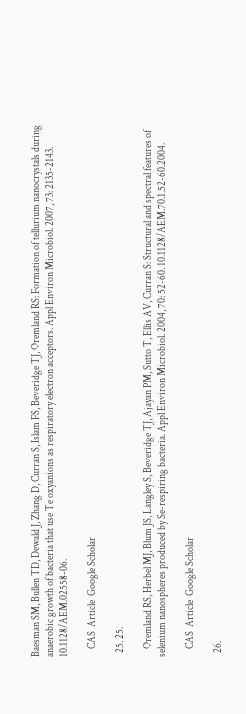Baesman SM, Bullen TD, Dewald J, Zhang D, Curran S, Islam FS, Beveridge TJ, Oremland RS: Formation of tellurium nanocrystals during anaerobic growth of bacteria that use Te oxyanions as respiratory electron acceptors. Appl Environ Microbiol. 2007, 73: 2135-2143. 10.1128/AEM.02558-06.

    CAS  Article  Google Scholar

  25. 25.

    Oremland RS, Herbel MJ, Blum JS, Langley S, Beveridge TJ, Ajayan PM, Sutto T, Ellis AV, Curran S: Structural and spectral features of selenium nanospheres produced by Se-respiring bacteria. Appl Environ Microbiol. 2004, 70: 52-60. 10.1128/AEM.70.1.52-60.2004.

    CAS  Article  Google Scholar

  26.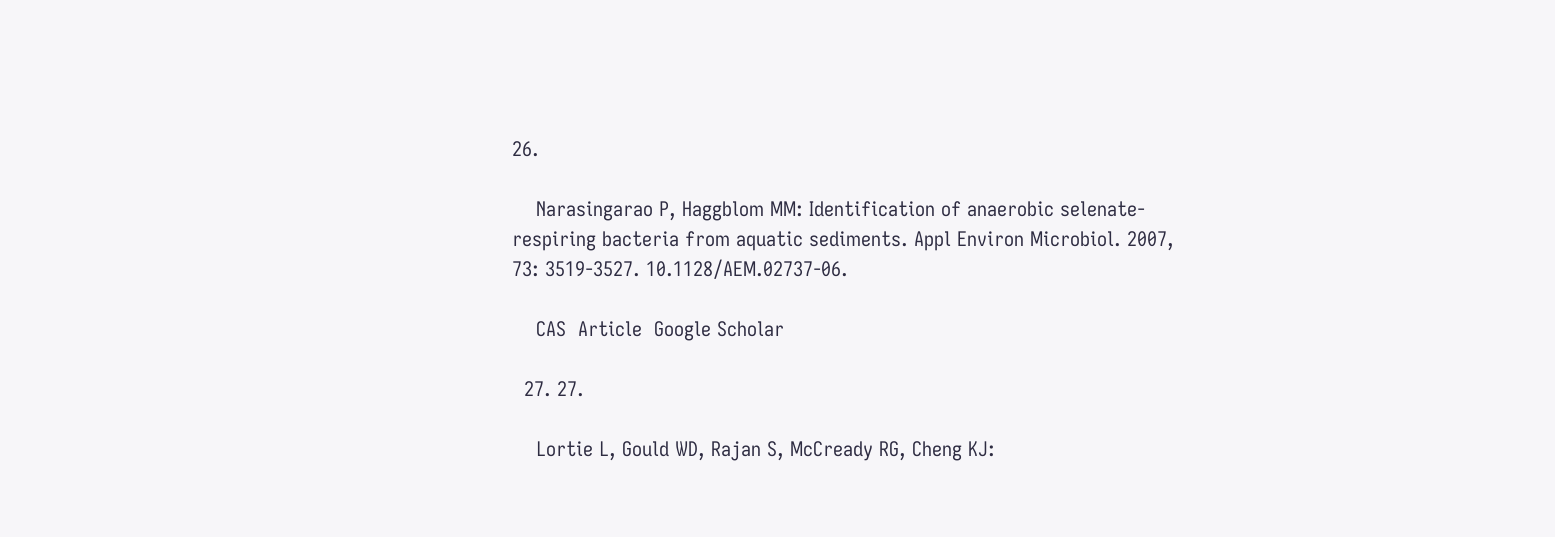26.

    Narasingarao P, Haggblom MM: Identification of anaerobic selenate-respiring bacteria from aquatic sediments. Appl Environ Microbiol. 2007, 73: 3519-3527. 10.1128/AEM.02737-06.

    CAS  Article  Google Scholar

  27. 27.

    Lortie L, Gould WD, Rajan S, McCready RG, Cheng KJ: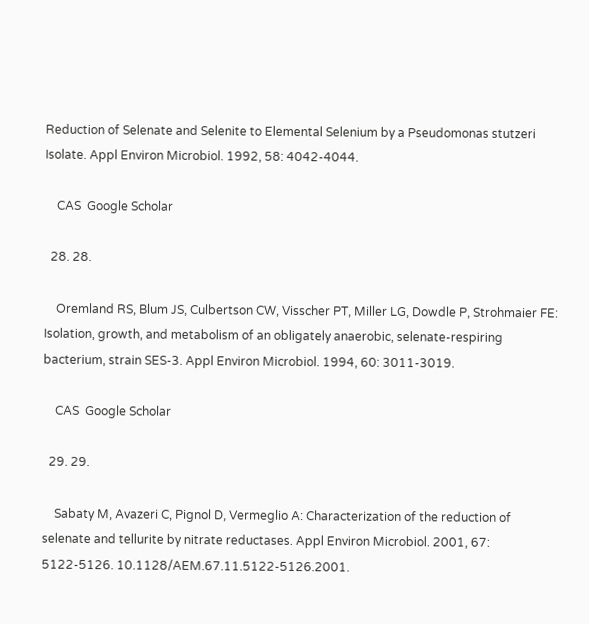Reduction of Selenate and Selenite to Elemental Selenium by a Pseudomonas stutzeri Isolate. Appl Environ Microbiol. 1992, 58: 4042-4044.

    CAS  Google Scholar

  28. 28.

    Oremland RS, Blum JS, Culbertson CW, Visscher PT, Miller LG, Dowdle P, Strohmaier FE: Isolation, growth, and metabolism of an obligately anaerobic, selenate-respiring bacterium, strain SES-3. Appl Environ Microbiol. 1994, 60: 3011-3019.

    CAS  Google Scholar

  29. 29.

    Sabaty M, Avazeri C, Pignol D, Vermeglio A: Characterization of the reduction of selenate and tellurite by nitrate reductases. Appl Environ Microbiol. 2001, 67: 5122-5126. 10.1128/AEM.67.11.5122-5126.2001.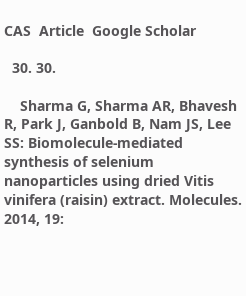CAS  Article  Google Scholar

  30. 30.

    Sharma G, Sharma AR, Bhavesh R, Park J, Ganbold B, Nam JS, Lee SS: Biomolecule-mediated synthesis of selenium nanoparticles using dried Vitis vinifera (raisin) extract. Molecules. 2014, 19: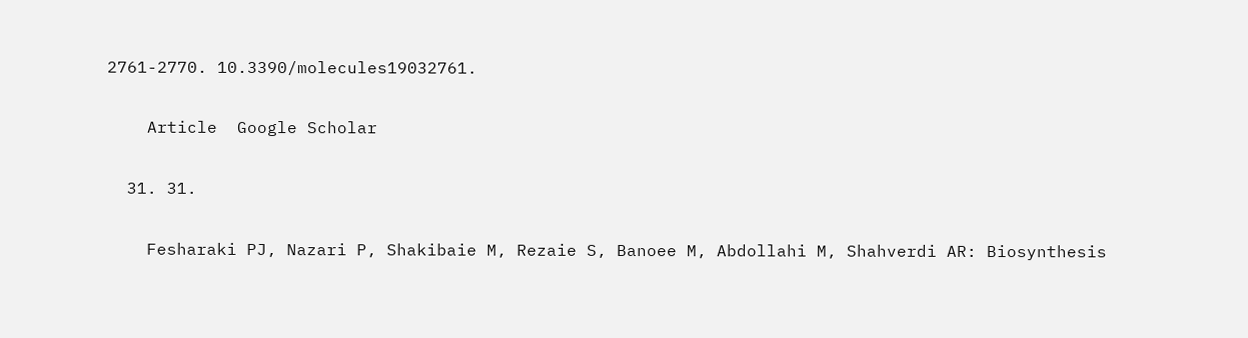2761-2770. 10.3390/molecules19032761.

    Article  Google Scholar

  31. 31.

    Fesharaki PJ, Nazari P, Shakibaie M, Rezaie S, Banoee M, Abdollahi M, Shahverdi AR: Biosynthesis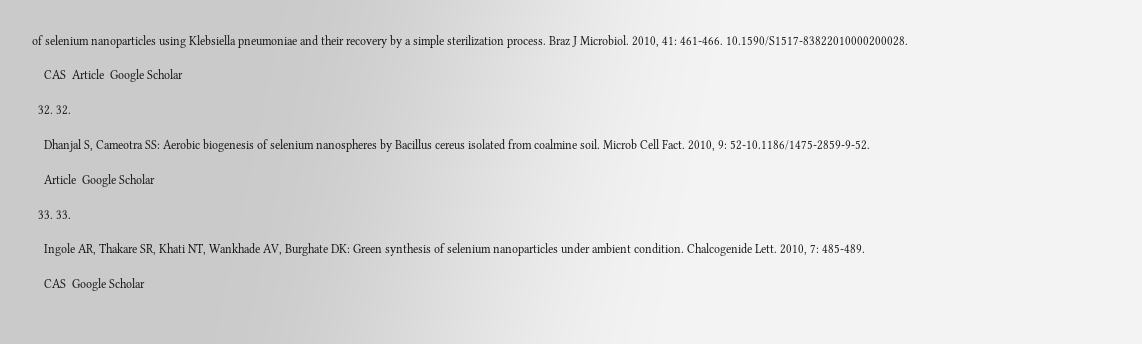of selenium nanoparticles using Klebsiella pneumoniae and their recovery by a simple sterilization process. Braz J Microbiol. 2010, 41: 461-466. 10.1590/S1517-83822010000200028.

    CAS  Article  Google Scholar

  32. 32.

    Dhanjal S, Cameotra SS: Aerobic biogenesis of selenium nanospheres by Bacillus cereus isolated from coalmine soil. Microb Cell Fact. 2010, 9: 52-10.1186/1475-2859-9-52.

    Article  Google Scholar

  33. 33.

    Ingole AR, Thakare SR, Khati NT, Wankhade AV, Burghate DK: Green synthesis of selenium nanoparticles under ambient condition. Chalcogenide Lett. 2010, 7: 485-489.

    CAS  Google Scholar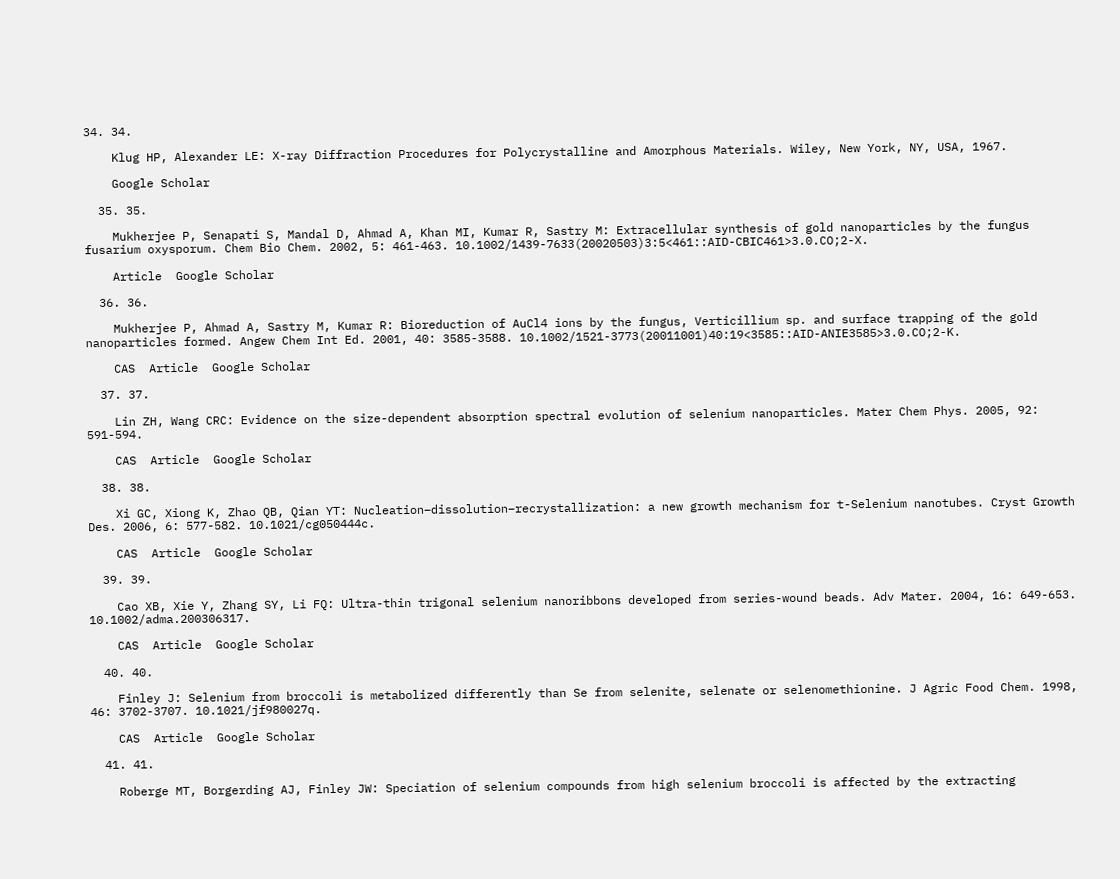34. 34.

    Klug HP, Alexander LE: X-ray Diffraction Procedures for Polycrystalline and Amorphous Materials. Wiley, New York, NY, USA, 1967.

    Google Scholar

  35. 35.

    Mukherjee P, Senapati S, Mandal D, Ahmad A, Khan MI, Kumar R, Sastry M: Extracellular synthesis of gold nanoparticles by the fungus fusarium oxysporum. Chem Bio Chem. 2002, 5: 461-463. 10.1002/1439-7633(20020503)3:5<461::AID-CBIC461>3.0.CO;2-X.

    Article  Google Scholar

  36. 36.

    Mukherjee P, Ahmad A, Sastry M, Kumar R: Bioreduction of AuCl4 ions by the fungus, Verticillium sp. and surface trapping of the gold nanoparticles formed. Angew Chem Int Ed. 2001, 40: 3585-3588. 10.1002/1521-3773(20011001)40:19<3585::AID-ANIE3585>3.0.CO;2-K.

    CAS  Article  Google Scholar

  37. 37.

    Lin ZH, Wang CRC: Evidence on the size-dependent absorption spectral evolution of selenium nanoparticles. Mater Chem Phys. 2005, 92: 591-594.

    CAS  Article  Google Scholar

  38. 38.

    Xi GC, Xiong K, Zhao QB, Qian YT: Nucleation–dissolution–recrystallization: a new growth mechanism for t-Selenium nanotubes. Cryst Growth Des. 2006, 6: 577-582. 10.1021/cg050444c.

    CAS  Article  Google Scholar

  39. 39.

    Cao XB, Xie Y, Zhang SY, Li FQ: Ultra-thin trigonal selenium nanoribbons developed from series-wound beads. Adv Mater. 2004, 16: 649-653. 10.1002/adma.200306317.

    CAS  Article  Google Scholar

  40. 40.

    Finley J: Selenium from broccoli is metabolized differently than Se from selenite, selenate or selenomethionine. J Agric Food Chem. 1998, 46: 3702-3707. 10.1021/jf980027q.

    CAS  Article  Google Scholar

  41. 41.

    Roberge MT, Borgerding AJ, Finley JW: Speciation of selenium compounds from high selenium broccoli is affected by the extracting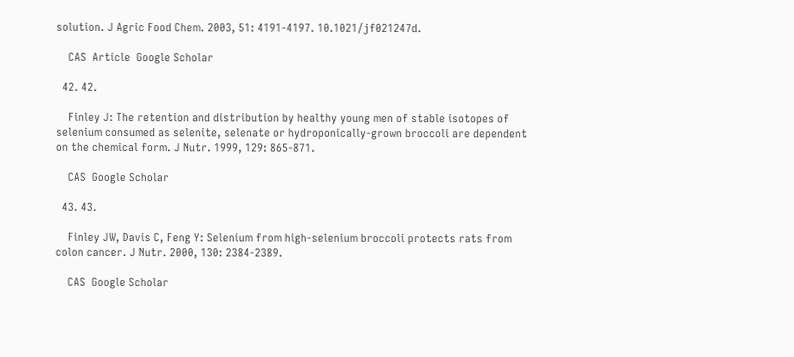solution. J Agric Food Chem. 2003, 51: 4191-4197. 10.1021/jf021247d.

    CAS  Article  Google Scholar

  42. 42.

    Finley J: The retention and distribution by healthy young men of stable isotopes of selenium consumed as selenite, selenate or hydroponically-grown broccoli are dependent on the chemical form. J Nutr. 1999, 129: 865-871.

    CAS  Google Scholar

  43. 43.

    Finley JW, Davis C, Feng Y: Selenium from high-selenium broccoli protects rats from colon cancer. J Nutr. 2000, 130: 2384-2389.

    CAS  Google Scholar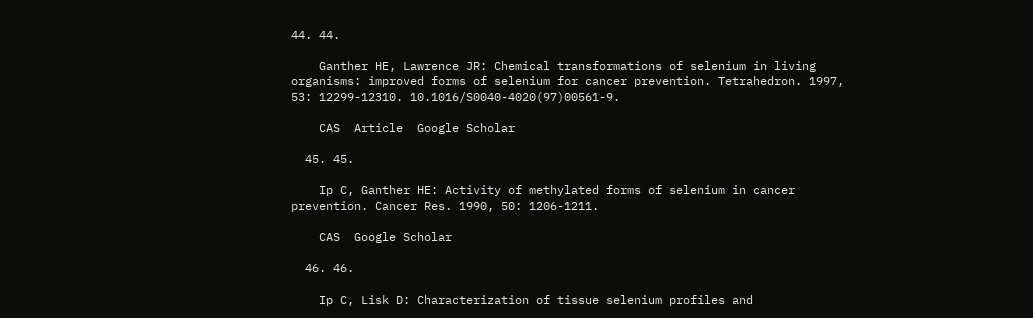44. 44.

    Ganther HE, Lawrence JR: Chemical transformations of selenium in living organisms: improved forms of selenium for cancer prevention. Tetrahedron. 1997, 53: 12299-12310. 10.1016/S0040-4020(97)00561-9.

    CAS  Article  Google Scholar

  45. 45.

    Ip C, Ganther HE: Activity of methylated forms of selenium in cancer prevention. Cancer Res. 1990, 50: 1206-1211.

    CAS  Google Scholar

  46. 46.

    Ip C, Lisk D: Characterization of tissue selenium profiles and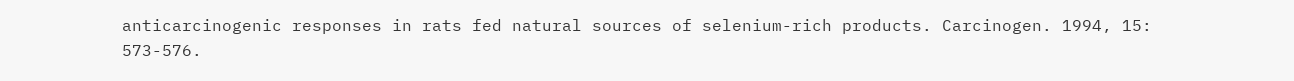anticarcinogenic responses in rats fed natural sources of selenium-rich products. Carcinogen. 1994, 15: 573-576.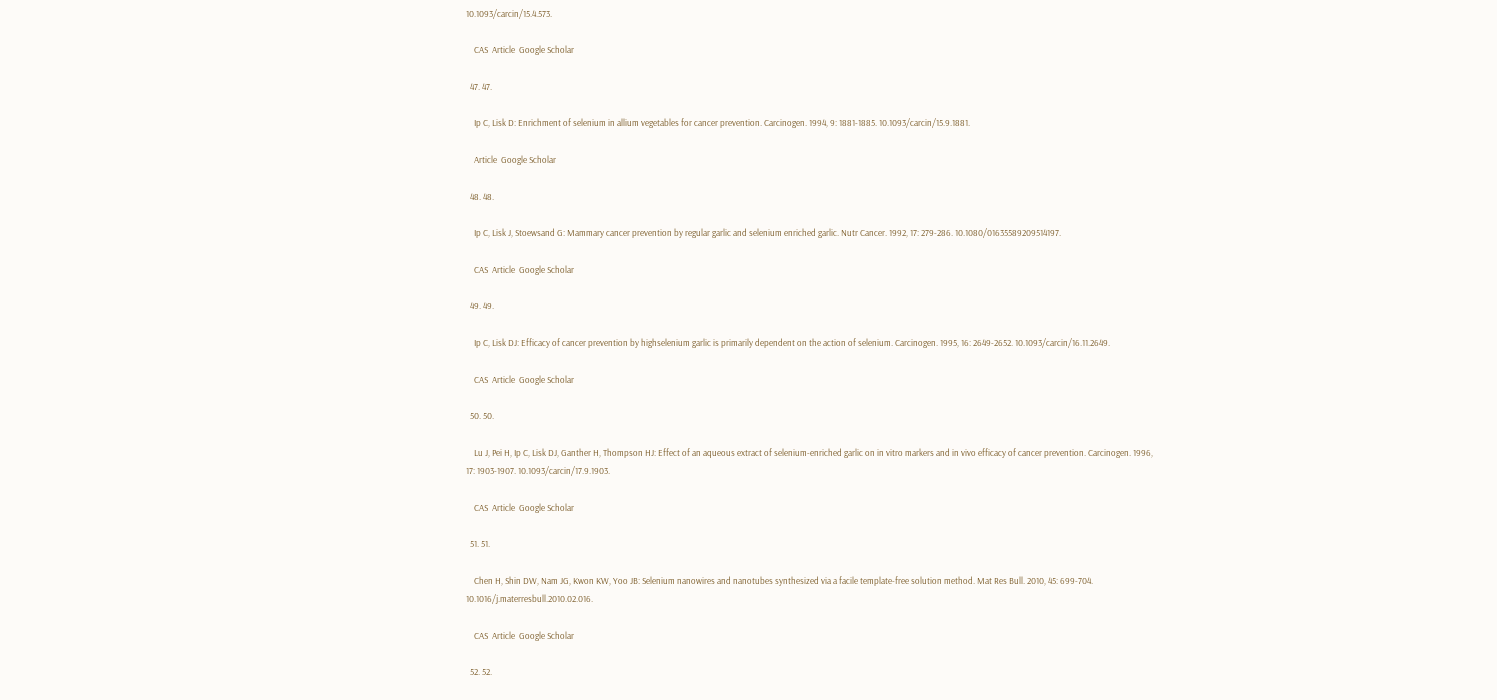10.1093/carcin/15.4.573.

    CAS  Article  Google Scholar

  47. 47.

    Ip C, Lisk D: Enrichment of selenium in allium vegetables for cancer prevention. Carcinogen. 1994, 9: 1881-1885. 10.1093/carcin/15.9.1881.

    Article  Google Scholar

  48. 48.

    Ip C, Lisk J, Stoewsand G: Mammary cancer prevention by regular garlic and selenium enriched garlic. Nutr Cancer. 1992, 17: 279-286. 10.1080/01635589209514197.

    CAS  Article  Google Scholar

  49. 49.

    Ip C, Lisk DJ: Efficacy of cancer prevention by highselenium garlic is primarily dependent on the action of selenium. Carcinogen. 1995, 16: 2649-2652. 10.1093/carcin/16.11.2649.

    CAS  Article  Google Scholar

  50. 50.

    Lu J, Pei H, Ip C, Lisk DJ, Ganther H, Thompson HJ: Effect of an aqueous extract of selenium-enriched garlic on in vitro markers and in vivo efficacy of cancer prevention. Carcinogen. 1996, 17: 1903-1907. 10.1093/carcin/17.9.1903.

    CAS  Article  Google Scholar

  51. 51.

    Chen H, Shin DW, Nam JG, Kwon KW, Yoo JB: Selenium nanowires and nanotubes synthesized via a facile template-free solution method. Mat Res Bull. 2010, 45: 699-704. 10.1016/j.materresbull.2010.02.016.

    CAS  Article  Google Scholar

  52. 52.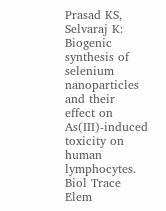Prasad KS, Selvaraj K: Biogenic synthesis of selenium nanoparticles and their effect on As(III)-induced toxicity on human lymphocytes. Biol Trace Elem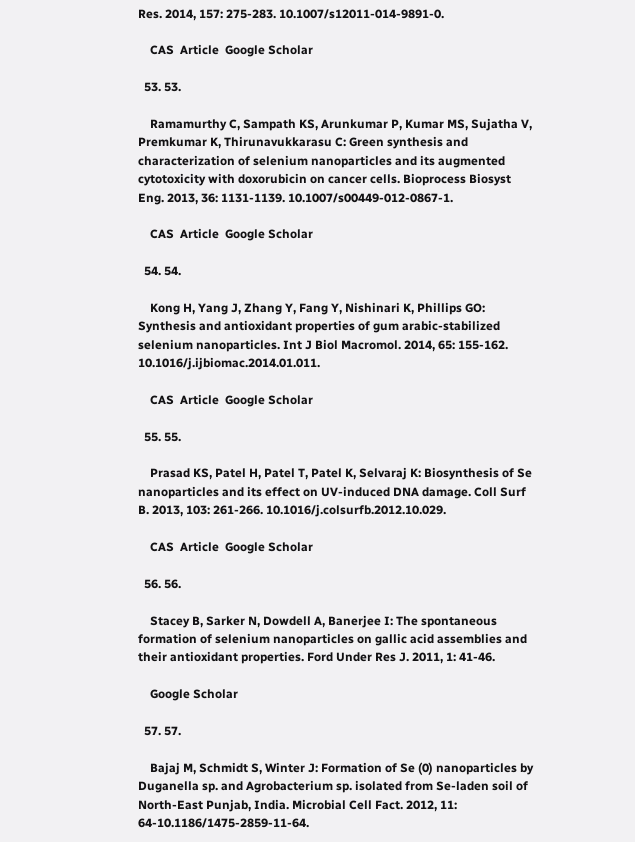Res. 2014, 157: 275-283. 10.1007/s12011-014-9891-0.

    CAS  Article  Google Scholar

  53. 53.

    Ramamurthy C, Sampath KS, Arunkumar P, Kumar MS, Sujatha V, Premkumar K, Thirunavukkarasu C: Green synthesis and characterization of selenium nanoparticles and its augmented cytotoxicity with doxorubicin on cancer cells. Bioprocess Biosyst Eng. 2013, 36: 1131-1139. 10.1007/s00449-012-0867-1.

    CAS  Article  Google Scholar

  54. 54.

    Kong H, Yang J, Zhang Y, Fang Y, Nishinari K, Phillips GO: Synthesis and antioxidant properties of gum arabic-stabilized selenium nanoparticles. Int J Biol Macromol. 2014, 65: 155-162. 10.1016/j.ijbiomac.2014.01.011.

    CAS  Article  Google Scholar

  55. 55.

    Prasad KS, Patel H, Patel T, Patel K, Selvaraj K: Biosynthesis of Se nanoparticles and its effect on UV-induced DNA damage. Coll Surf B. 2013, 103: 261-266. 10.1016/j.colsurfb.2012.10.029.

    CAS  Article  Google Scholar

  56. 56.

    Stacey B, Sarker N, Dowdell A, Banerjee I: The spontaneous formation of selenium nanoparticles on gallic acid assemblies and their antioxidant properties. Ford Under Res J. 2011, 1: 41-46.

    Google Scholar

  57. 57.

    Bajaj M, Schmidt S, Winter J: Formation of Se (0) nanoparticles by Duganella sp. and Agrobacterium sp. isolated from Se-laden soil of North-East Punjab, India. Microbial Cell Fact. 2012, 11: 64-10.1186/1475-2859-11-64.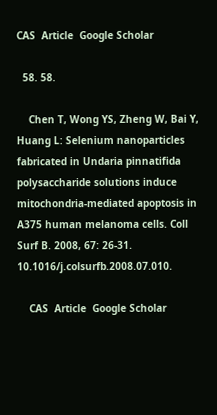CAS  Article  Google Scholar

  58. 58.

    Chen T, Wong YS, Zheng W, Bai Y, Huang L: Selenium nanoparticles fabricated in Undaria pinnatifida polysaccharide solutions induce mitochondria-mediated apoptosis in A375 human melanoma cells. Coll Surf B. 2008, 67: 26-31. 10.1016/j.colsurfb.2008.07.010.

    CAS  Article  Google Scholar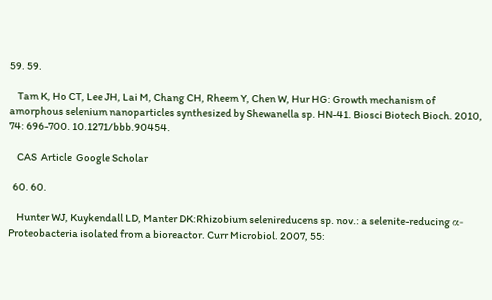59. 59.

    Tam K, Ho CT, Lee JH, Lai M, Chang CH, Rheem Y, Chen W, Hur HG: Growth mechanism of amorphous selenium nanoparticles synthesized by Shewanella sp. HN-41. Biosci Biotech Bioch. 2010, 74: 696-700. 10.1271/bbb.90454.

    CAS  Article  Google Scholar

  60. 60.

    Hunter WJ, Kuykendall LD, Manter DK:Rhizobium selenireducens sp. nov.: a selenite-reducing α-Proteobacteria isolated from a bioreactor. Curr Microbiol. 2007, 55: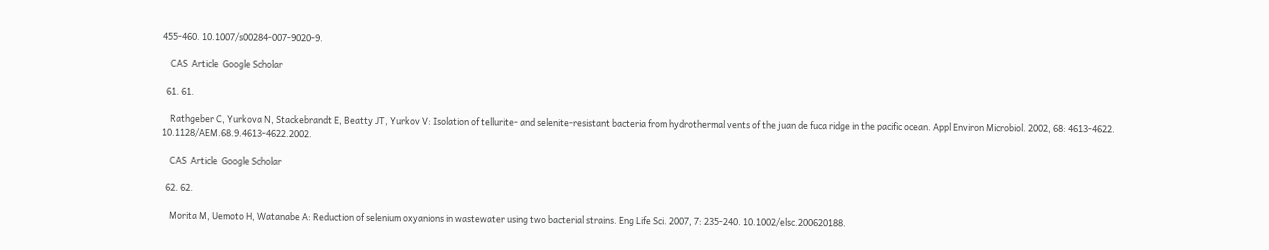455-460. 10.1007/s00284-007-9020-9.

    CAS  Article  Google Scholar

  61. 61.

    Rathgeber C, Yurkova N, Stackebrandt E, Beatty JT, Yurkov V: Isolation of tellurite- and selenite-resistant bacteria from hydrothermal vents of the juan de fuca ridge in the pacific ocean. Appl Environ Microbiol. 2002, 68: 4613-4622. 10.1128/AEM.68.9.4613-4622.2002.

    CAS  Article  Google Scholar

  62. 62.

    Morita M, Uemoto H, Watanabe A: Reduction of selenium oxyanions in wastewater using two bacterial strains. Eng Life Sci. 2007, 7: 235-240. 10.1002/elsc.200620188.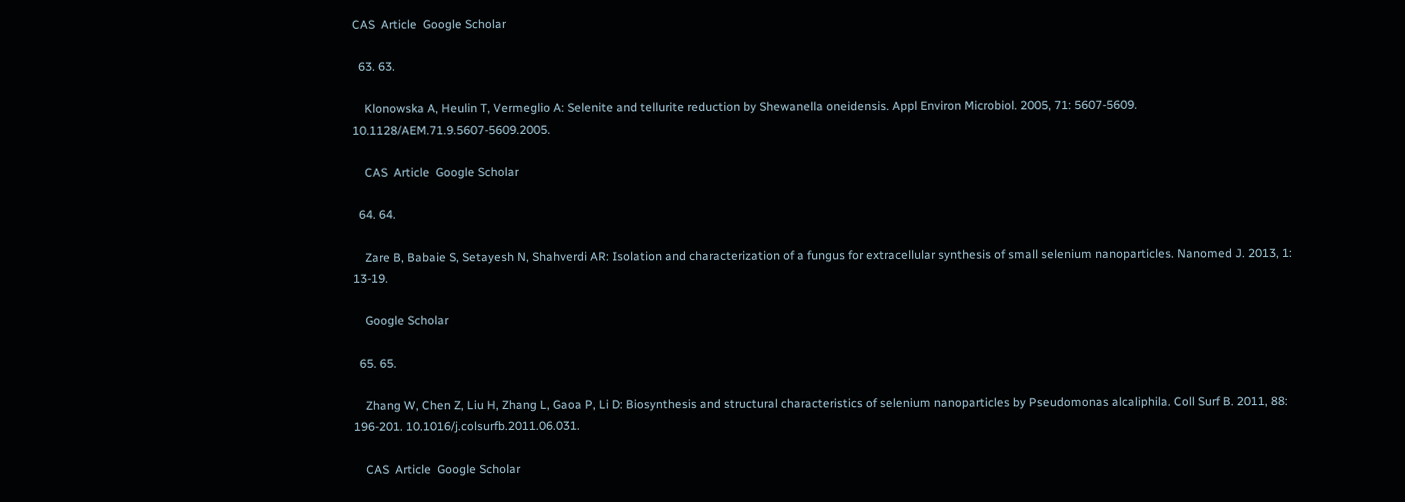CAS  Article  Google Scholar

  63. 63.

    Klonowska A, Heulin T, Vermeglio A: Selenite and tellurite reduction by Shewanella oneidensis. Appl Environ Microbiol. 2005, 71: 5607-5609. 10.1128/AEM.71.9.5607-5609.2005.

    CAS  Article  Google Scholar

  64. 64.

    Zare B, Babaie S, Setayesh N, Shahverdi AR: Isolation and characterization of a fungus for extracellular synthesis of small selenium nanoparticles. Nanomed J. 2013, 1: 13-19.

    Google Scholar

  65. 65.

    Zhang W, Chen Z, Liu H, Zhang L, Gaoa P, Li D: Biosynthesis and structural characteristics of selenium nanoparticles by Pseudomonas alcaliphila. Coll Surf B. 2011, 88: 196-201. 10.1016/j.colsurfb.2011.06.031.

    CAS  Article  Google Scholar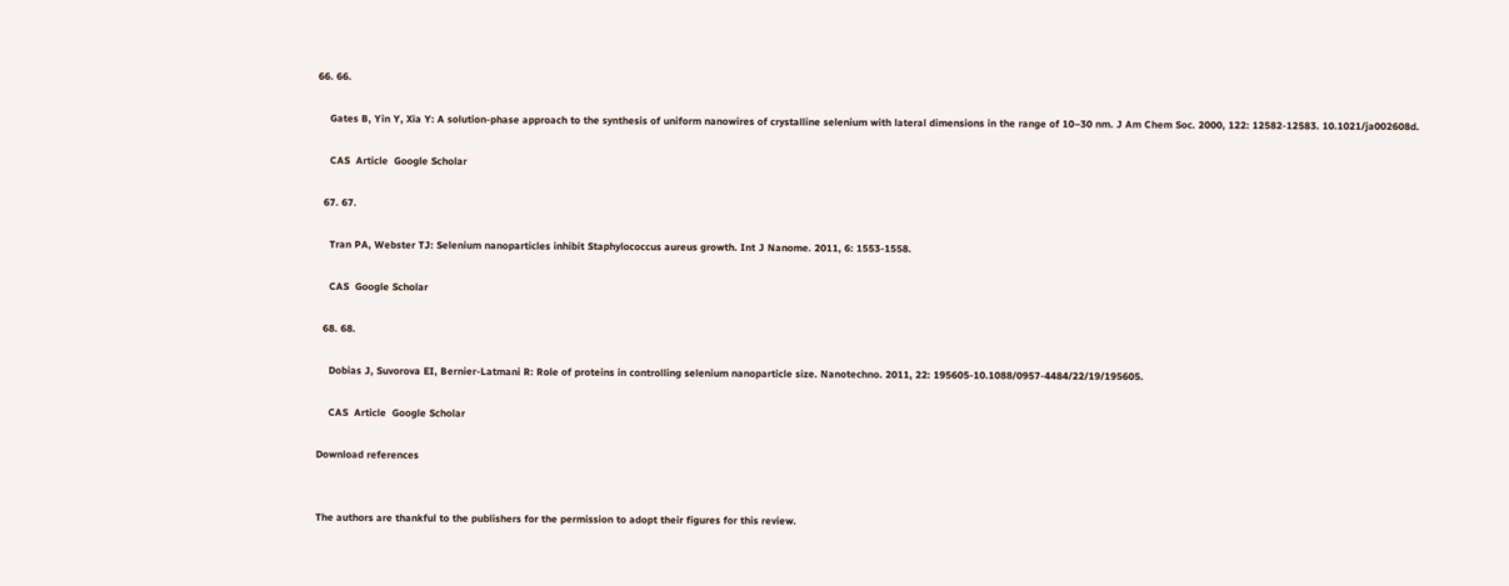66. 66.

    Gates B, Yin Y, Xia Y: A solution-phase approach to the synthesis of uniform nanowires of crystalline selenium with lateral dimensions in the range of 10–30 nm. J Am Chem Soc. 2000, 122: 12582-12583. 10.1021/ja002608d.

    CAS  Article  Google Scholar

  67. 67.

    Tran PA, Webster TJ: Selenium nanoparticles inhibit Staphylococcus aureus growth. Int J Nanome. 2011, 6: 1553-1558.

    CAS  Google Scholar

  68. 68.

    Dobias J, Suvorova EI, Bernier-Latmani R: Role of proteins in controlling selenium nanoparticle size. Nanotechno. 2011, 22: 195605-10.1088/0957-4484/22/19/195605.

    CAS  Article  Google Scholar

Download references


The authors are thankful to the publishers for the permission to adopt their figures for this review.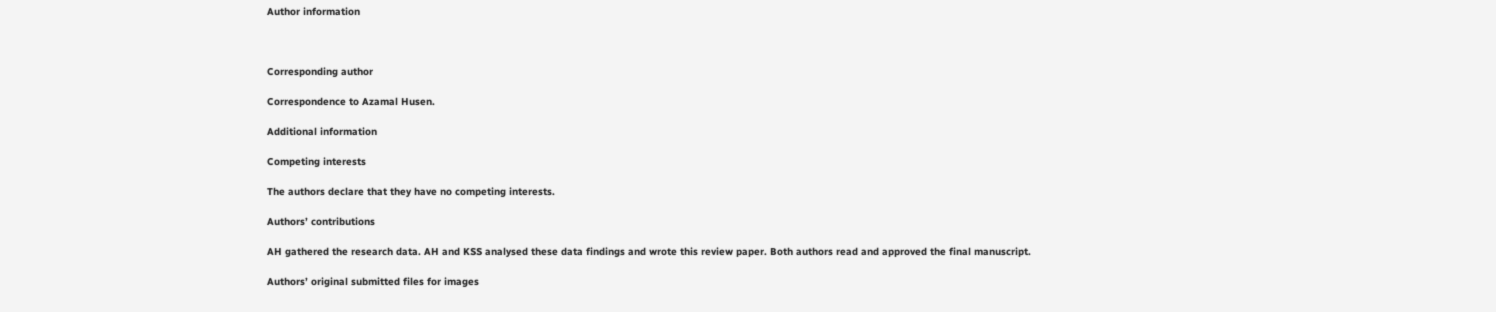Author information



Corresponding author

Correspondence to Azamal Husen.

Additional information

Competing interests

The authors declare that they have no competing interests.

Authors’ contributions

AH gathered the research data. AH and KSS analysed these data findings and wrote this review paper. Both authors read and approved the final manuscript.

Authors’ original submitted files for images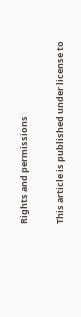Rights and permissions

This article is published under license to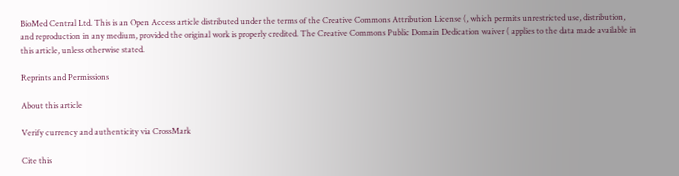BioMed Central Ltd. This is an Open Access article distributed under the terms of the Creative Commons Attribution License (, which permits unrestricted use, distribution, and reproduction in any medium, provided the original work is properly credited. The Creative Commons Public Domain Dedication waiver ( applies to the data made available in this article, unless otherwise stated.

Reprints and Permissions

About this article

Verify currency and authenticity via CrossMark

Cite this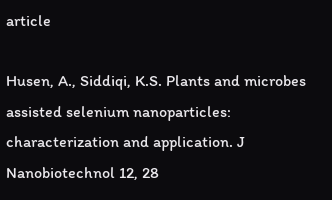article

Husen, A., Siddiqi, K.S. Plants and microbes assisted selenium nanoparticles: characterization and application. J Nanobiotechnol 12, 28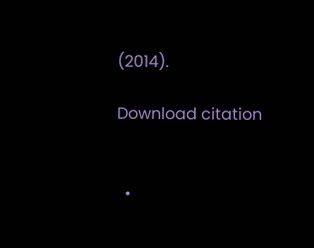(2014).

Download citation


  •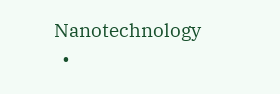Nanotechnology
  •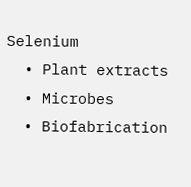Selenium
  • Plant extracts
  • Microbes
  • Biofabrication